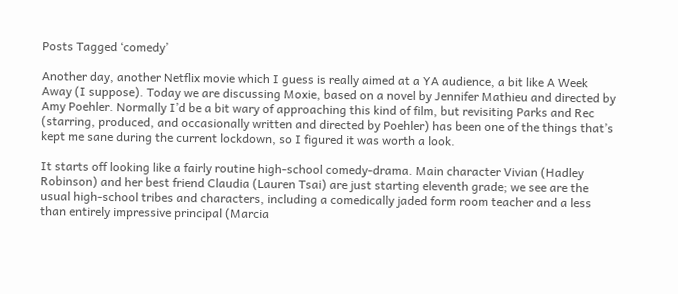Posts Tagged ‘comedy’

Another day, another Netflix movie which I guess is really aimed at a YA audience, a bit like A Week Away (I suppose). Today we are discussing Moxie, based on a novel by Jennifer Mathieu and directed by Amy Poehler. Normally I’d be a bit wary of approaching this kind of film, but revisiting Parks and Rec (starring, produced, and occasionally written and directed by Poehler) has been one of the things that’s kept me sane during the current lockdown, so I figured it was worth a look.

It starts off looking like a fairly routine high-school comedy-drama. Main character Vivian (Hadley Robinson) and her best friend Claudia (Lauren Tsai) are just starting eleventh grade; we see are the usual high-school tribes and characters, including a comedically jaded form room teacher and a less than entirely impressive principal (Marcia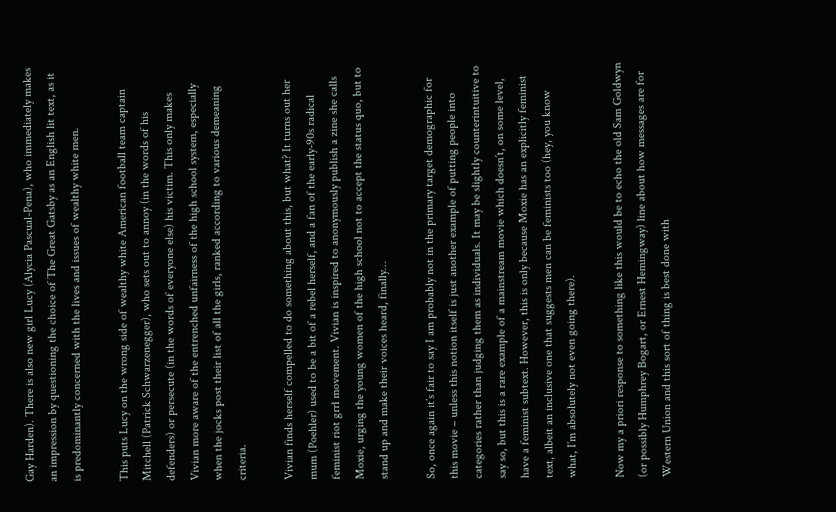Gay Harden). There is also new girl Lucy (Alycia Pascual-Pena), who immediately makes an impression by questioning the choice of The Great Gatsby as an English lit text, as it is predominantly concerned with the lives and issues of wealthy white men.

This puts Lucy on the wrong side of wealthy white American football team captain Mitchell (Patrick Schwarzenegger), who sets out to annoy (in the words of his defenders) or persecute (in the words of everyone else) his victim. This only makes Vivian more aware of the entrenched unfairness of the high school system, especially when the jocks post their list of all the girls, ranked according to various demeaning criteria.

Vivian finds herself compelled to do something about this, but what? It turns out her mum (Poehler) used to be a bit of a rebel herself, and a fan of the early-90s radical feminist riot grrl movement. Vivian is inspired to anonymously publish a zine she calls Moxie, urging the young women of the high school not to accept the status quo, but to stand up and make their voices heard, finally…

So, once again it’s fair to say I am probably not in the primary target demographic for this movie – unless this notion itself is just another example of putting people into categories rather than judging them as individuals. It may be slightly counterintuitive to say so, but this is a rare example of a mainstream movie which doesn’t, on some level, have a feminist subtext. However, this is only because Moxie has an explicitly feminist text, albeit an inclusive one that suggests men can be feminists too (hey, you know what, I’m absolutely not even going there).

Now my a priori response to something like this would be to echo the old Sam Goldwyn (or possibly Humphrey Bogart, or Ernest Hemingway) line about how messages are for Western Union and this sort of thing is best done with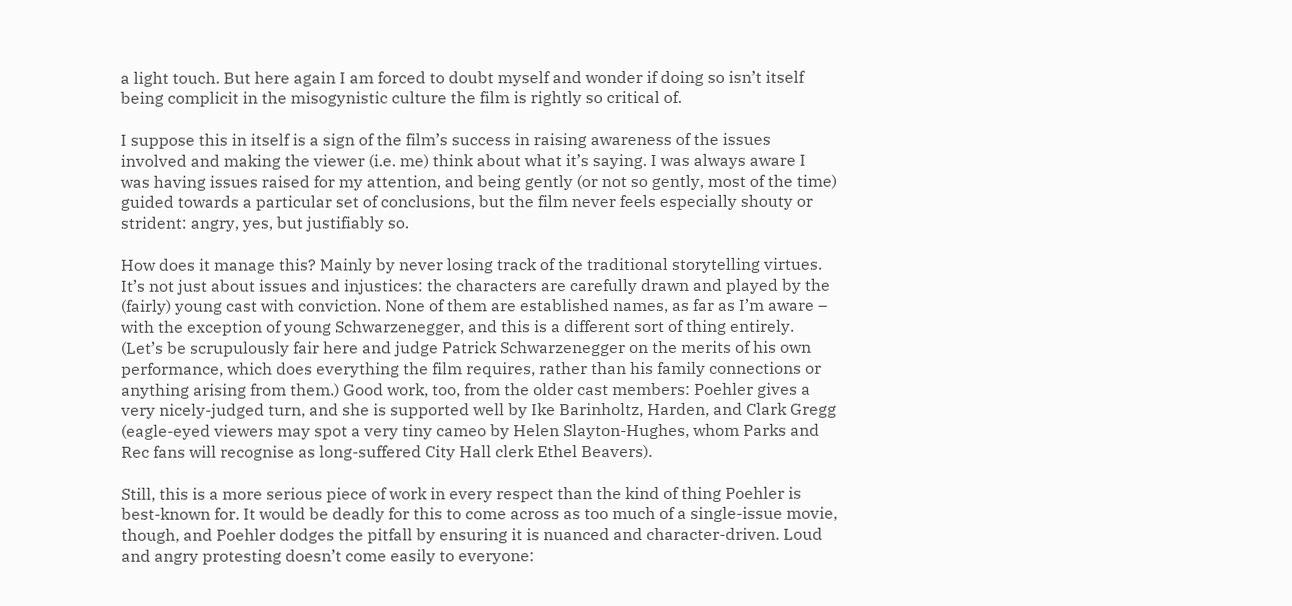a light touch. But here again I am forced to doubt myself and wonder if doing so isn’t itself being complicit in the misogynistic culture the film is rightly so critical of.

I suppose this in itself is a sign of the film’s success in raising awareness of the issues involved and making the viewer (i.e. me) think about what it’s saying. I was always aware I was having issues raised for my attention, and being gently (or not so gently, most of the time) guided towards a particular set of conclusions, but the film never feels especially shouty or strident: angry, yes, but justifiably so.

How does it manage this? Mainly by never losing track of the traditional storytelling virtues. It’s not just about issues and injustices: the characters are carefully drawn and played by the (fairly) young cast with conviction. None of them are established names, as far as I’m aware – with the exception of young Schwarzenegger, and this is a different sort of thing entirely. (Let’s be scrupulously fair here and judge Patrick Schwarzenegger on the merits of his own performance, which does everything the film requires, rather than his family connections or anything arising from them.) Good work, too, from the older cast members: Poehler gives a very nicely-judged turn, and she is supported well by Ike Barinholtz, Harden, and Clark Gregg (eagle-eyed viewers may spot a very tiny cameo by Helen Slayton-Hughes, whom Parks and Rec fans will recognise as long-suffered City Hall clerk Ethel Beavers).

Still, this is a more serious piece of work in every respect than the kind of thing Poehler is best-known for. It would be deadly for this to come across as too much of a single-issue movie, though, and Poehler dodges the pitfall by ensuring it is nuanced and character-driven. Loud and angry protesting doesn’t come easily to everyone: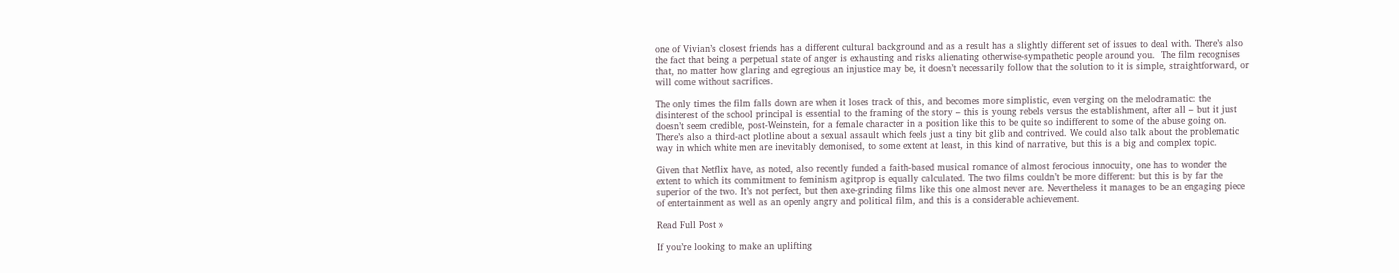one of Vivian’s closest friends has a different cultural background and as a result has a slightly different set of issues to deal with. There’s also the fact that being a perpetual state of anger is exhausting and risks alienating otherwise-sympathetic people around you.  The film recognises that, no matter how glaring and egregious an injustice may be, it doesn’t necessarily follow that the solution to it is simple, straightforward, or will come without sacrifices.

The only times the film falls down are when it loses track of this, and becomes more simplistic, even verging on the melodramatic: the disinterest of the school principal is essential to the framing of the story – this is young rebels versus the establishment, after all – but it just doesn’t seem credible, post-Weinstein, for a female character in a position like this to be quite so indifferent to some of the abuse going on. There’s also a third-act plotline about a sexual assault which feels just a tiny bit glib and contrived. We could also talk about the problematic way in which white men are inevitably demonised, to some extent at least, in this kind of narrative, but this is a big and complex topic.

Given that Netflix have, as noted, also recently funded a faith-based musical romance of almost ferocious innocuity, one has to wonder the extent to which its commitment to feminism agitprop is equally calculated. The two films couldn’t be more different: but this is by far the superior of the two. It’s not perfect, but then axe-grinding films like this one almost never are. Nevertheless it manages to be an engaging piece of entertainment as well as an openly angry and political film, and this is a considerable achievement.

Read Full Post »

If you’re looking to make an uplifting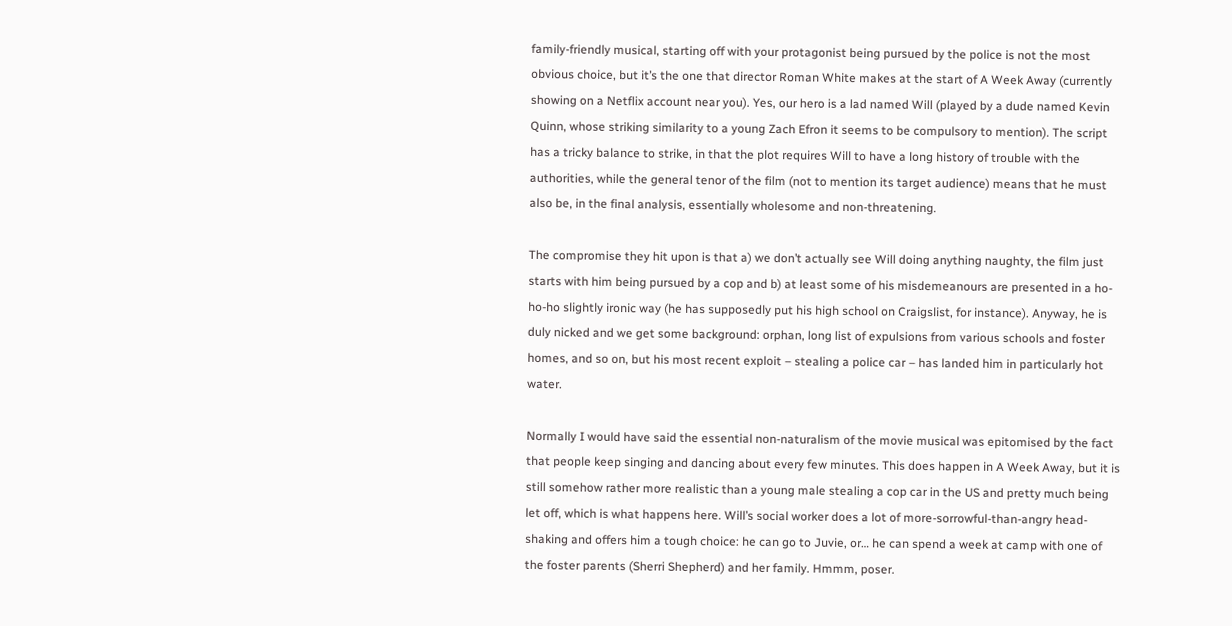family-friendly musical, starting off with your protagonist being pursued by the police is not the most obvious choice, but it’s the one that director Roman White makes at the start of A Week Away (currently showing on a Netflix account near you). Yes, our hero is a lad named Will (played by a dude named Kevin Quinn, whose striking similarity to a young Zach Efron it seems to be compulsory to mention). The script has a tricky balance to strike, in that the plot requires Will to have a long history of trouble with the authorities, while the general tenor of the film (not to mention its target audience) means that he must also be, in the final analysis, essentially wholesome and non-threatening.

The compromise they hit upon is that a) we don’t actually see Will doing anything naughty, the film just starts with him being pursued by a cop and b) at least some of his misdemeanours are presented in a ho-ho-ho slightly ironic way (he has supposedly put his high school on Craigslist, for instance). Anyway, he is duly nicked and we get some background: orphan, long list of expulsions from various schools and foster homes, and so on, but his most recent exploit – stealing a police car – has landed him in particularly hot water.

Normally I would have said the essential non-naturalism of the movie musical was epitomised by the fact that people keep singing and dancing about every few minutes. This does happen in A Week Away, but it is still somehow rather more realistic than a young male stealing a cop car in the US and pretty much being let off, which is what happens here. Will’s social worker does a lot of more-sorrowful-than-angry head-shaking and offers him a tough choice: he can go to Juvie, or… he can spend a week at camp with one of the foster parents (Sherri Shepherd) and her family. Hmmm, poser.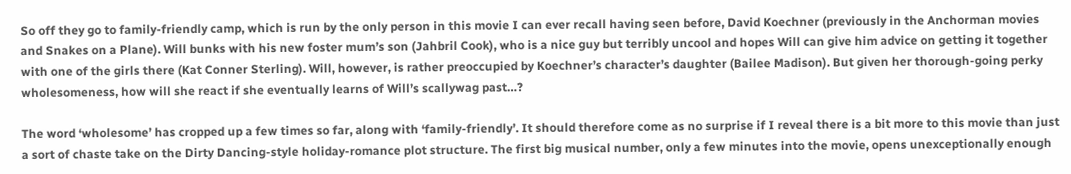So off they go to family-friendly camp, which is run by the only person in this movie I can ever recall having seen before, David Koechner (previously in the Anchorman movies and Snakes on a Plane). Will bunks with his new foster mum’s son (Jahbril Cook), who is a nice guy but terribly uncool and hopes Will can give him advice on getting it together with one of the girls there (Kat Conner Sterling). Will, however, is rather preoccupied by Koechner’s character’s daughter (Bailee Madison). But given her thorough-going perky wholesomeness, how will she react if she eventually learns of Will’s scallywag past…?

The word ‘wholesome’ has cropped up a few times so far, along with ‘family-friendly’. It should therefore come as no surprise if I reveal there is a bit more to this movie than just a sort of chaste take on the Dirty Dancing-style holiday-romance plot structure. The first big musical number, only a few minutes into the movie, opens unexceptionally enough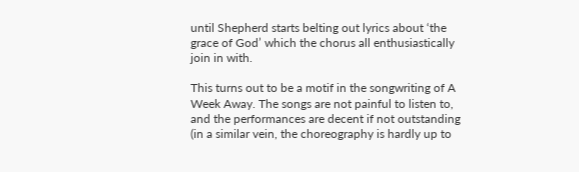until Shepherd starts belting out lyrics about ‘the grace of God’ which the chorus all enthusiastically join in with.

This turns out to be a motif in the songwriting of A Week Away. The songs are not painful to listen to, and the performances are decent if not outstanding (in a similar vein, the choreography is hardly up to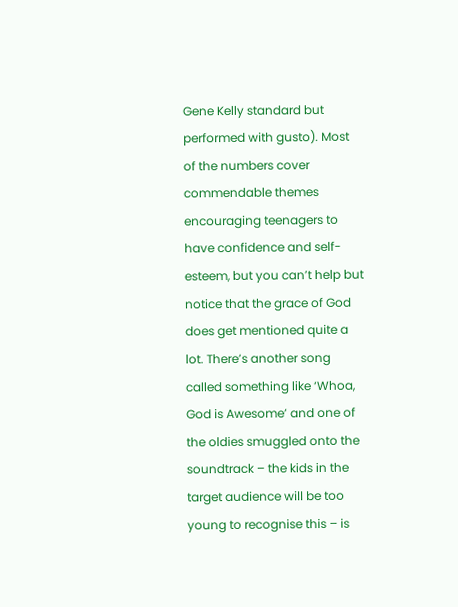Gene Kelly standard but performed with gusto). Most of the numbers cover commendable themes encouraging teenagers to have confidence and self-esteem, but you can’t help but notice that the grace of God does get mentioned quite a lot. There’s another song called something like ‘Whoa, God is Awesome’ and one of the oldies smuggled onto the soundtrack – the kids in the target audience will be too young to recognise this – is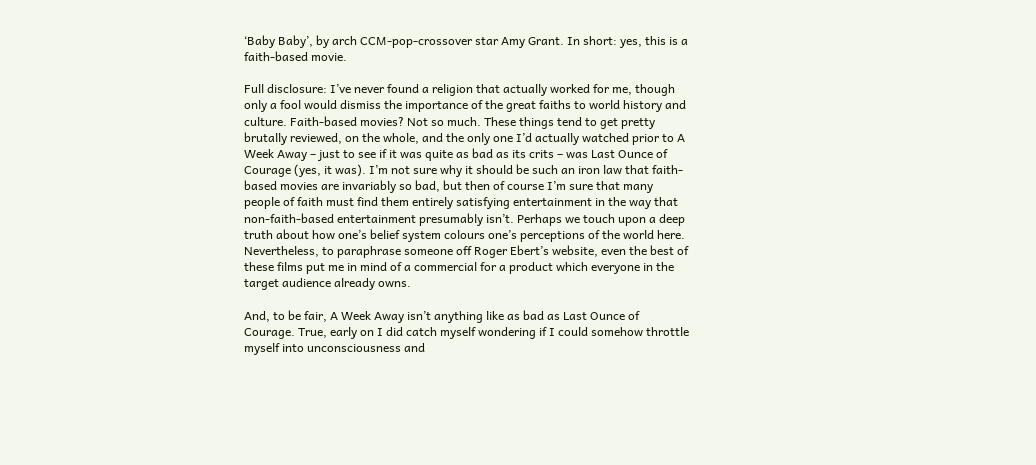‘Baby Baby’, by arch CCM-pop-crossover star Amy Grant. In short: yes, this is a faith-based movie.

Full disclosure: I’ve never found a religion that actually worked for me, though only a fool would dismiss the importance of the great faiths to world history and culture. Faith-based movies? Not so much. These things tend to get pretty brutally reviewed, on the whole, and the only one I’d actually watched prior to A Week Away – just to see if it was quite as bad as its crits – was Last Ounce of Courage (yes, it was). I’m not sure why it should be such an iron law that faith-based movies are invariably so bad, but then of course I’m sure that many people of faith must find them entirely satisfying entertainment in the way that non-faith-based entertainment presumably isn’t. Perhaps we touch upon a deep truth about how one’s belief system colours one’s perceptions of the world here. Nevertheless, to paraphrase someone off Roger Ebert’s website, even the best of these films put me in mind of a commercial for a product which everyone in the target audience already owns.

And, to be fair, A Week Away isn’t anything like as bad as Last Ounce of Courage. True, early on I did catch myself wondering if I could somehow throttle myself into unconsciousness and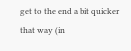get to the end a bit quicker that way (in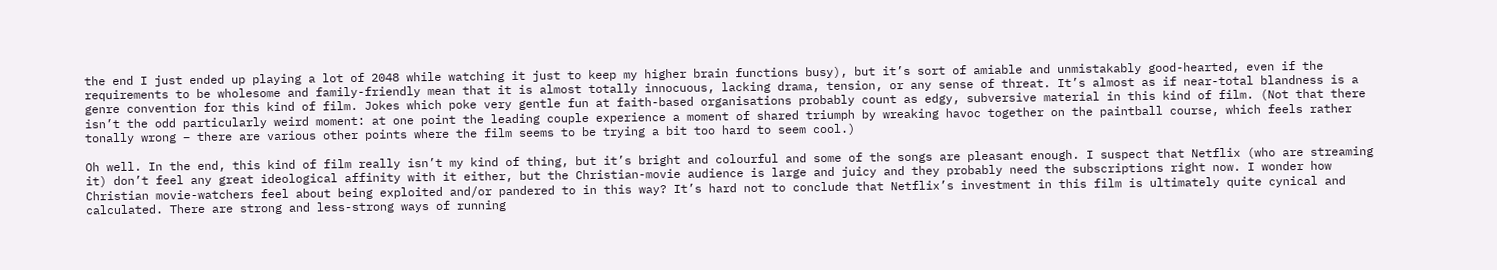the end I just ended up playing a lot of 2048 while watching it just to keep my higher brain functions busy), but it’s sort of amiable and unmistakably good-hearted, even if the requirements to be wholesome and family-friendly mean that it is almost totally innocuous, lacking drama, tension, or any sense of threat. It’s almost as if near-total blandness is a genre convention for this kind of film. Jokes which poke very gentle fun at faith-based organisations probably count as edgy, subversive material in this kind of film. (Not that there isn’t the odd particularly weird moment: at one point the leading couple experience a moment of shared triumph by wreaking havoc together on the paintball course, which feels rather tonally wrong – there are various other points where the film seems to be trying a bit too hard to seem cool.)

Oh well. In the end, this kind of film really isn’t my kind of thing, but it’s bright and colourful and some of the songs are pleasant enough. I suspect that Netflix (who are streaming it) don’t feel any great ideological affinity with it either, but the Christian-movie audience is large and juicy and they probably need the subscriptions right now. I wonder how Christian movie-watchers feel about being exploited and/or pandered to in this way? It’s hard not to conclude that Netflix’s investment in this film is ultimately quite cynical and calculated. There are strong and less-strong ways of running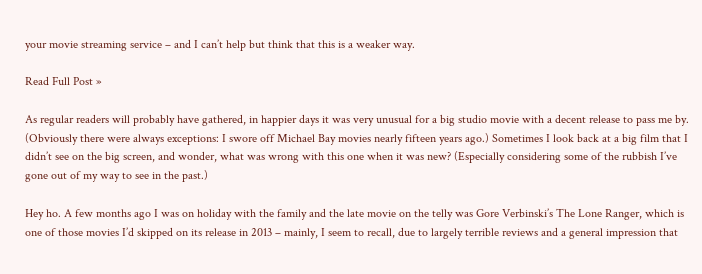your movie streaming service – and I can’t help but think that this is a weaker way.

Read Full Post »

As regular readers will probably have gathered, in happier days it was very unusual for a big studio movie with a decent release to pass me by. (Obviously there were always exceptions: I swore off Michael Bay movies nearly fifteen years ago.) Sometimes I look back at a big film that I didn’t see on the big screen, and wonder, what was wrong with this one when it was new? (Especially considering some of the rubbish I’ve gone out of my way to see in the past.)

Hey ho. A few months ago I was on holiday with the family and the late movie on the telly was Gore Verbinski’s The Lone Ranger, which is one of those movies I’d skipped on its release in 2013 – mainly, I seem to recall, due to largely terrible reviews and a general impression that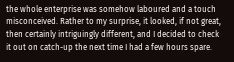the whole enterprise was somehow laboured and a touch misconceived. Rather to my surprise, it looked, if not great, then certainly intriguingly different, and I decided to check it out on catch-up the next time I had a few hours spare.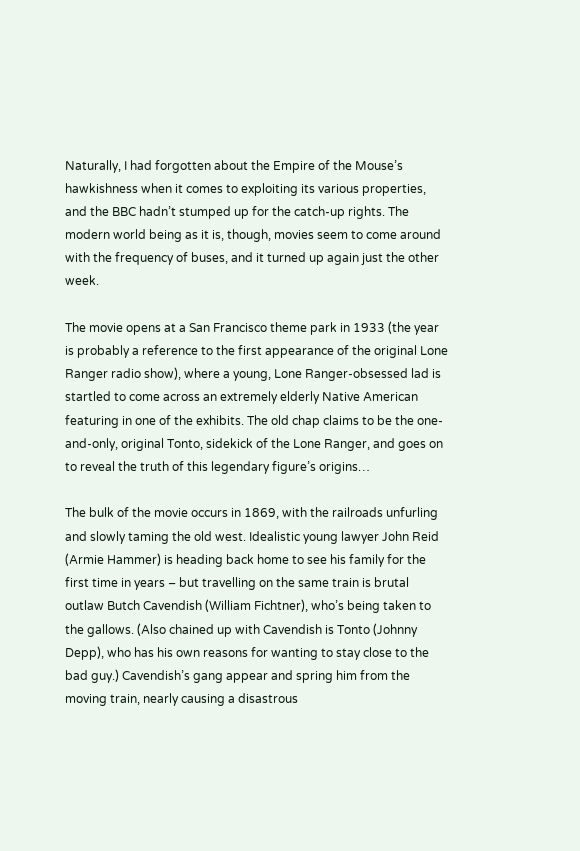Naturally, I had forgotten about the Empire of the Mouse’s hawkishness when it comes to exploiting its various properties, and the BBC hadn’t stumped up for the catch-up rights. The modern world being as it is, though, movies seem to come around with the frequency of buses, and it turned up again just the other week.

The movie opens at a San Francisco theme park in 1933 (the year is probably a reference to the first appearance of the original Lone Ranger radio show), where a young, Lone Ranger-obsessed lad is startled to come across an extremely elderly Native American featuring in one of the exhibits. The old chap claims to be the one-and-only, original Tonto, sidekick of the Lone Ranger, and goes on to reveal the truth of this legendary figure’s origins…

The bulk of the movie occurs in 1869, with the railroads unfurling and slowly taming the old west. Idealistic young lawyer John Reid (Armie Hammer) is heading back home to see his family for the first time in years – but travelling on the same train is brutal outlaw Butch Cavendish (William Fichtner), who’s being taken to the gallows. (Also chained up with Cavendish is Tonto (Johnny Depp), who has his own reasons for wanting to stay close to the bad guy.) Cavendish’s gang appear and spring him from the moving train, nearly causing a disastrous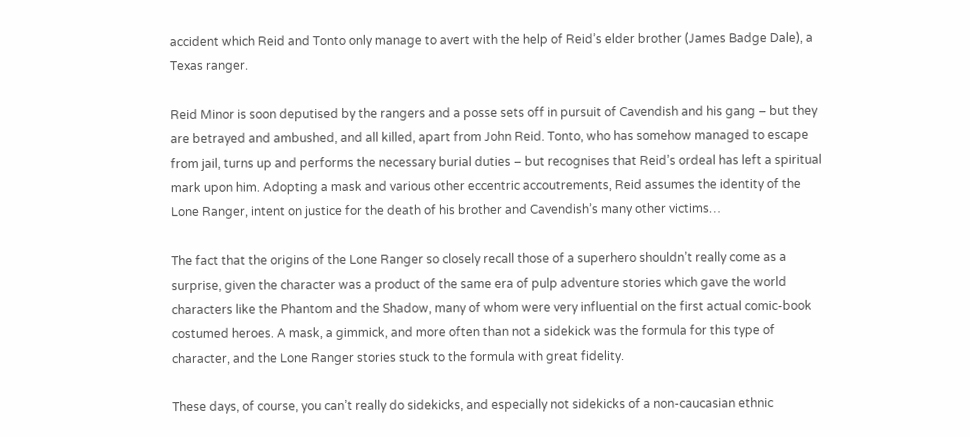accident which Reid and Tonto only manage to avert with the help of Reid’s elder brother (James Badge Dale), a Texas ranger.

Reid Minor is soon deputised by the rangers and a posse sets off in pursuit of Cavendish and his gang – but they are betrayed and ambushed, and all killed, apart from John Reid. Tonto, who has somehow managed to escape from jail, turns up and performs the necessary burial duties – but recognises that Reid’s ordeal has left a spiritual mark upon him. Adopting a mask and various other eccentric accoutrements, Reid assumes the identity of the Lone Ranger, intent on justice for the death of his brother and Cavendish’s many other victims…

The fact that the origins of the Lone Ranger so closely recall those of a superhero shouldn’t really come as a surprise, given the character was a product of the same era of pulp adventure stories which gave the world characters like the Phantom and the Shadow, many of whom were very influential on the first actual comic-book costumed heroes. A mask, a gimmick, and more often than not a sidekick was the formula for this type of character, and the Lone Ranger stories stuck to the formula with great fidelity.

These days, of course, you can’t really do sidekicks, and especially not sidekicks of a non-caucasian ethnic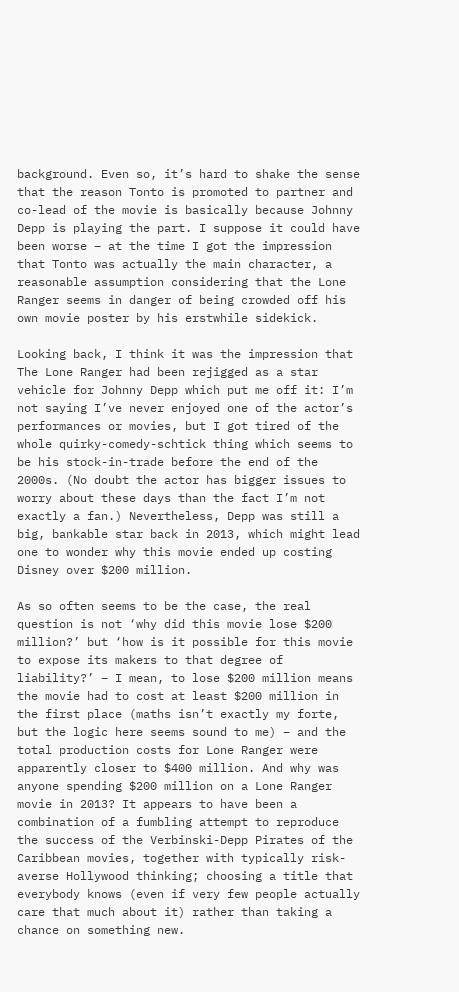background. Even so, it’s hard to shake the sense that the reason Tonto is promoted to partner and co-lead of the movie is basically because Johnny Depp is playing the part. I suppose it could have been worse – at the time I got the impression that Tonto was actually the main character, a reasonable assumption considering that the Lone Ranger seems in danger of being crowded off his own movie poster by his erstwhile sidekick.

Looking back, I think it was the impression that The Lone Ranger had been rejigged as a star vehicle for Johnny Depp which put me off it: I’m not saying I’ve never enjoyed one of the actor’s performances or movies, but I got tired of the whole quirky-comedy-schtick thing which seems to be his stock-in-trade before the end of the 2000s. (No doubt the actor has bigger issues to worry about these days than the fact I’m not exactly a fan.) Nevertheless, Depp was still a big, bankable star back in 2013, which might lead one to wonder why this movie ended up costing Disney over $200 million.

As so often seems to be the case, the real question is not ‘why did this movie lose $200 million?’ but ‘how is it possible for this movie to expose its makers to that degree of liability?’ – I mean, to lose $200 million means the movie had to cost at least $200 million in the first place (maths isn’t exactly my forte, but the logic here seems sound to me) – and the total production costs for Lone Ranger were apparently closer to $400 million. And why was anyone spending $200 million on a Lone Ranger movie in 2013? It appears to have been a combination of a fumbling attempt to reproduce the success of the Verbinski-Depp Pirates of the Caribbean movies, together with typically risk-averse Hollywood thinking; choosing a title that everybody knows (even if very few people actually care that much about it) rather than taking a chance on something new.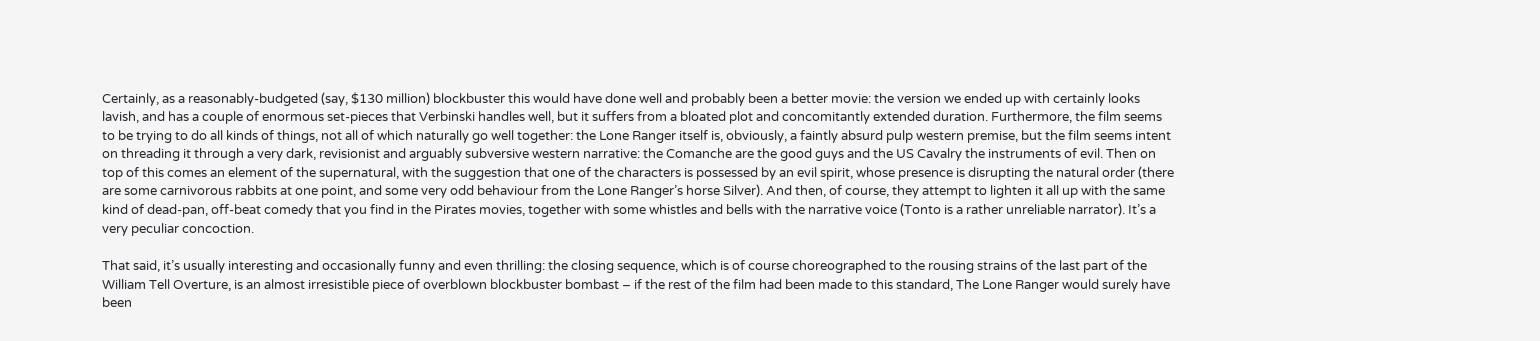Certainly, as a reasonably-budgeted (say, $130 million) blockbuster this would have done well and probably been a better movie: the version we ended up with certainly looks lavish, and has a couple of enormous set-pieces that Verbinski handles well, but it suffers from a bloated plot and concomitantly extended duration. Furthermore, the film seems to be trying to do all kinds of things, not all of which naturally go well together: the Lone Ranger itself is, obviously, a faintly absurd pulp western premise, but the film seems intent on threading it through a very dark, revisionist and arguably subversive western narrative: the Comanche are the good guys and the US Cavalry the instruments of evil. Then on top of this comes an element of the supernatural, with the suggestion that one of the characters is possessed by an evil spirit, whose presence is disrupting the natural order (there are some carnivorous rabbits at one point, and some very odd behaviour from the Lone Ranger’s horse Silver). And then, of course, they attempt to lighten it all up with the same kind of dead-pan, off-beat comedy that you find in the Pirates movies, together with some whistles and bells with the narrative voice (Tonto is a rather unreliable narrator). It’s a very peculiar concoction.

That said, it’s usually interesting and occasionally funny and even thrilling: the closing sequence, which is of course choreographed to the rousing strains of the last part of the William Tell Overture, is an almost irresistible piece of overblown blockbuster bombast – if the rest of the film had been made to this standard, The Lone Ranger would surely have been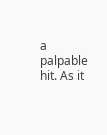a palpable hit. As it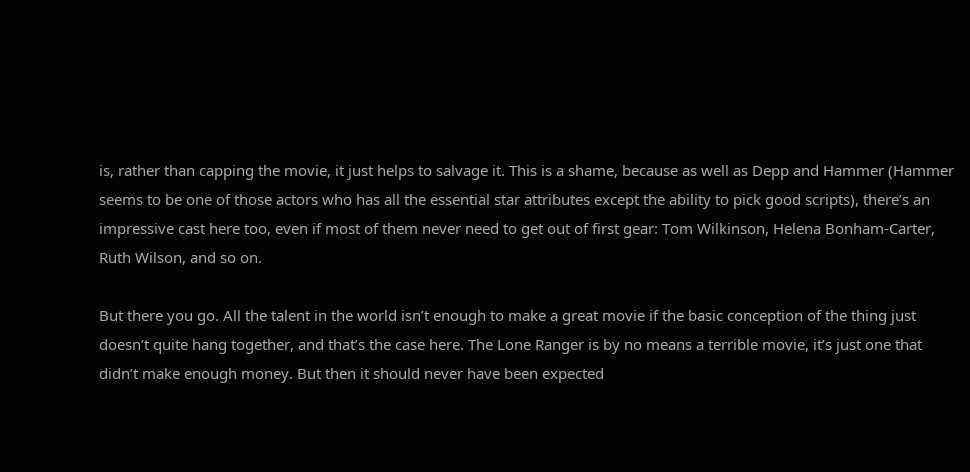is, rather than capping the movie, it just helps to salvage it. This is a shame, because as well as Depp and Hammer (Hammer seems to be one of those actors who has all the essential star attributes except the ability to pick good scripts), there’s an impressive cast here too, even if most of them never need to get out of first gear: Tom Wilkinson, Helena Bonham-Carter, Ruth Wilson, and so on.

But there you go. All the talent in the world isn’t enough to make a great movie if the basic conception of the thing just doesn’t quite hang together, and that’s the case here. The Lone Ranger is by no means a terrible movie, it’s just one that didn’t make enough money. But then it should never have been expected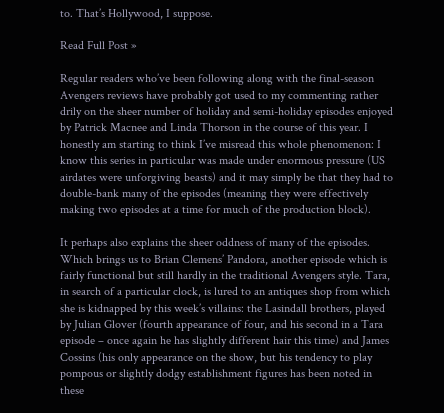to. That’s Hollywood, I suppose.

Read Full Post »

Regular readers who’ve been following along with the final-season Avengers reviews have probably got used to my commenting rather drily on the sheer number of holiday and semi-holiday episodes enjoyed by Patrick Macnee and Linda Thorson in the course of this year. I honestly am starting to think I’ve misread this whole phenomenon: I know this series in particular was made under enormous pressure (US airdates were unforgiving beasts) and it may simply be that they had to double-bank many of the episodes (meaning they were effectively making two episodes at a time for much of the production block).

It perhaps also explains the sheer oddness of many of the episodes. Which brings us to Brian Clemens’ Pandora, another episode which is fairly functional but still hardly in the traditional Avengers style. Tara, in search of a particular clock, is lured to an antiques shop from which she is kidnapped by this week’s villains: the Lasindall brothers, played by Julian Glover (fourth appearance of four, and his second in a Tara episode – once again he has slightly different hair this time) and James Cossins (his only appearance on the show, but his tendency to play pompous or slightly dodgy establishment figures has been noted in these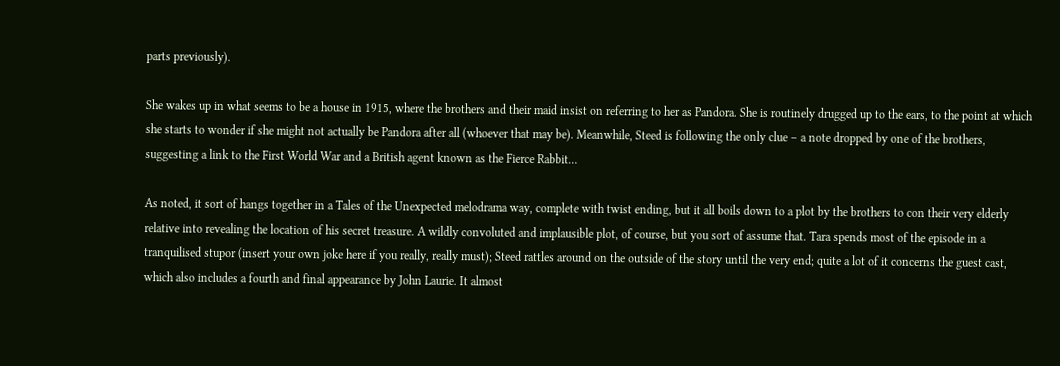parts previously).

She wakes up in what seems to be a house in 1915, where the brothers and their maid insist on referring to her as Pandora. She is routinely drugged up to the ears, to the point at which she starts to wonder if she might not actually be Pandora after all (whoever that may be). Meanwhile, Steed is following the only clue – a note dropped by one of the brothers, suggesting a link to the First World War and a British agent known as the Fierce Rabbit…

As noted, it sort of hangs together in a Tales of the Unexpected melodrama way, complete with twist ending, but it all boils down to a plot by the brothers to con their very elderly relative into revealing the location of his secret treasure. A wildly convoluted and implausible plot, of course, but you sort of assume that. Tara spends most of the episode in a tranquilised stupor (insert your own joke here if you really, really must); Steed rattles around on the outside of the story until the very end; quite a lot of it concerns the guest cast, which also includes a fourth and final appearance by John Laurie. It almost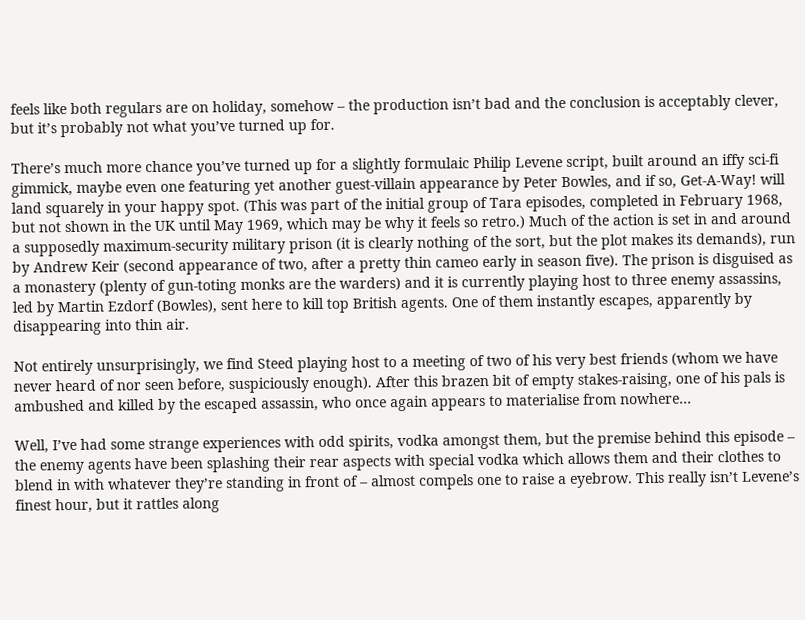feels like both regulars are on holiday, somehow – the production isn’t bad and the conclusion is acceptably clever, but it’s probably not what you’ve turned up for.

There’s much more chance you’ve turned up for a slightly formulaic Philip Levene script, built around an iffy sci-fi gimmick, maybe even one featuring yet another guest-villain appearance by Peter Bowles, and if so, Get-A-Way! will land squarely in your happy spot. (This was part of the initial group of Tara episodes, completed in February 1968, but not shown in the UK until May 1969, which may be why it feels so retro.) Much of the action is set in and around a supposedly maximum-security military prison (it is clearly nothing of the sort, but the plot makes its demands), run by Andrew Keir (second appearance of two, after a pretty thin cameo early in season five). The prison is disguised as a monastery (plenty of gun-toting monks are the warders) and it is currently playing host to three enemy assassins, led by Martin Ezdorf (Bowles), sent here to kill top British agents. One of them instantly escapes, apparently by disappearing into thin air.

Not entirely unsurprisingly, we find Steed playing host to a meeting of two of his very best friends (whom we have never heard of nor seen before, suspiciously enough). After this brazen bit of empty stakes-raising, one of his pals is ambushed and killed by the escaped assassin, who once again appears to materialise from nowhere…

Well, I’ve had some strange experiences with odd spirits, vodka amongst them, but the premise behind this episode – the enemy agents have been splashing their rear aspects with special vodka which allows them and their clothes to blend in with whatever they’re standing in front of – almost compels one to raise a eyebrow. This really isn’t Levene’s finest hour, but it rattles along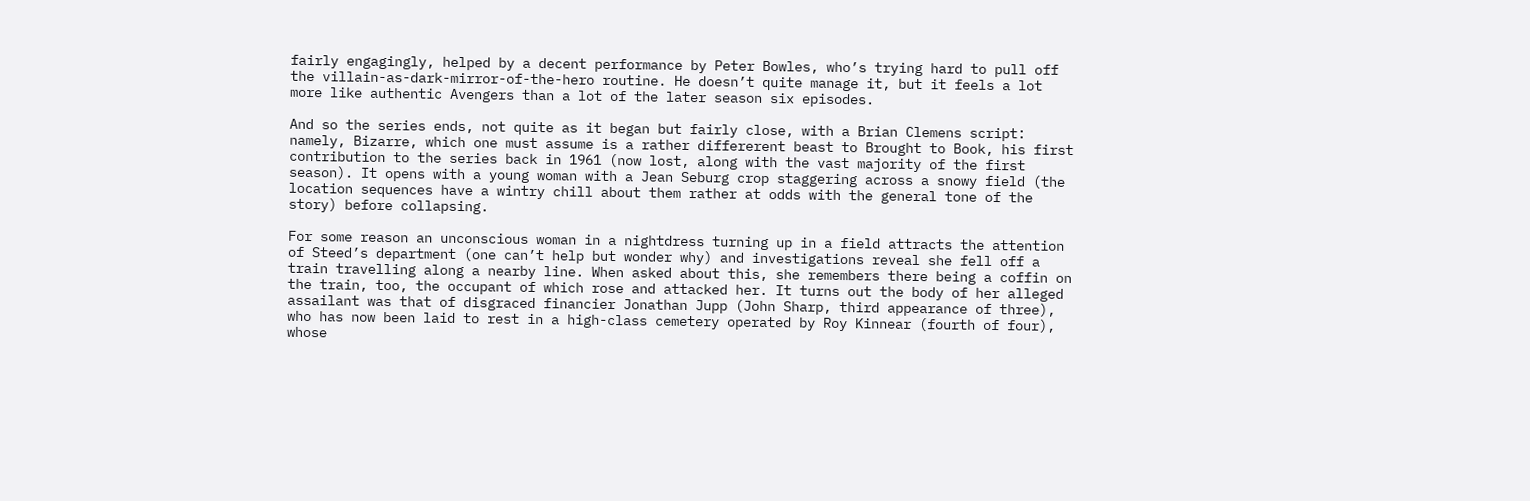fairly engagingly, helped by a decent performance by Peter Bowles, who’s trying hard to pull off the villain-as-dark-mirror-of-the-hero routine. He doesn’t quite manage it, but it feels a lot more like authentic Avengers than a lot of the later season six episodes.

And so the series ends, not quite as it began but fairly close, with a Brian Clemens script: namely, Bizarre, which one must assume is a rather differerent beast to Brought to Book, his first contribution to the series back in 1961 (now lost, along with the vast majority of the first season). It opens with a young woman with a Jean Seburg crop staggering across a snowy field (the location sequences have a wintry chill about them rather at odds with the general tone of the story) before collapsing.

For some reason an unconscious woman in a nightdress turning up in a field attracts the attention of Steed’s department (one can’t help but wonder why) and investigations reveal she fell off a train travelling along a nearby line. When asked about this, she remembers there being a coffin on the train, too, the occupant of which rose and attacked her. It turns out the body of her alleged assailant was that of disgraced financier Jonathan Jupp (John Sharp, third appearance of three), who has now been laid to rest in a high-class cemetery operated by Roy Kinnear (fourth of four), whose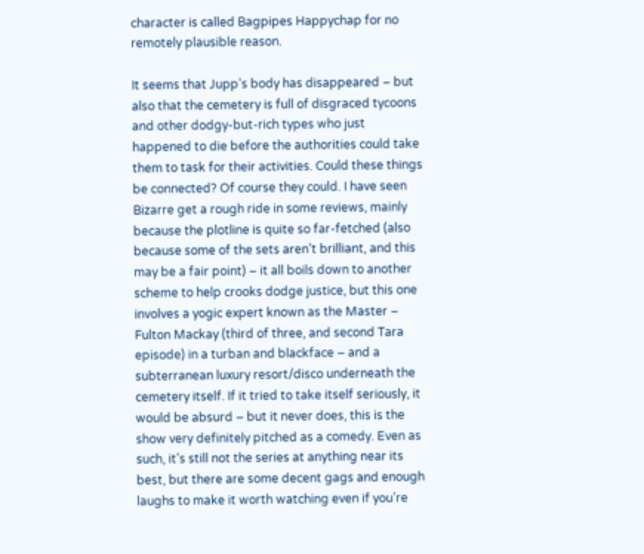character is called Bagpipes Happychap for no remotely plausible reason.

It seems that Jupp’s body has disappeared – but also that the cemetery is full of disgraced tycoons and other dodgy-but-rich types who just happened to die before the authorities could take them to task for their activities. Could these things be connected? Of course they could. I have seen Bizarre get a rough ride in some reviews, mainly because the plotline is quite so far-fetched (also because some of the sets aren’t brilliant, and this may be a fair point) – it all boils down to another scheme to help crooks dodge justice, but this one involves a yogic expert known as the Master – Fulton Mackay (third of three, and second Tara episode) in a turban and blackface – and a subterranean luxury resort/disco underneath the cemetery itself. If it tried to take itself seriously, it would be absurd – but it never does, this is the show very definitely pitched as a comedy. Even as such, it’s still not the series at anything near its best, but there are some decent gags and enough laughs to make it worth watching even if you’re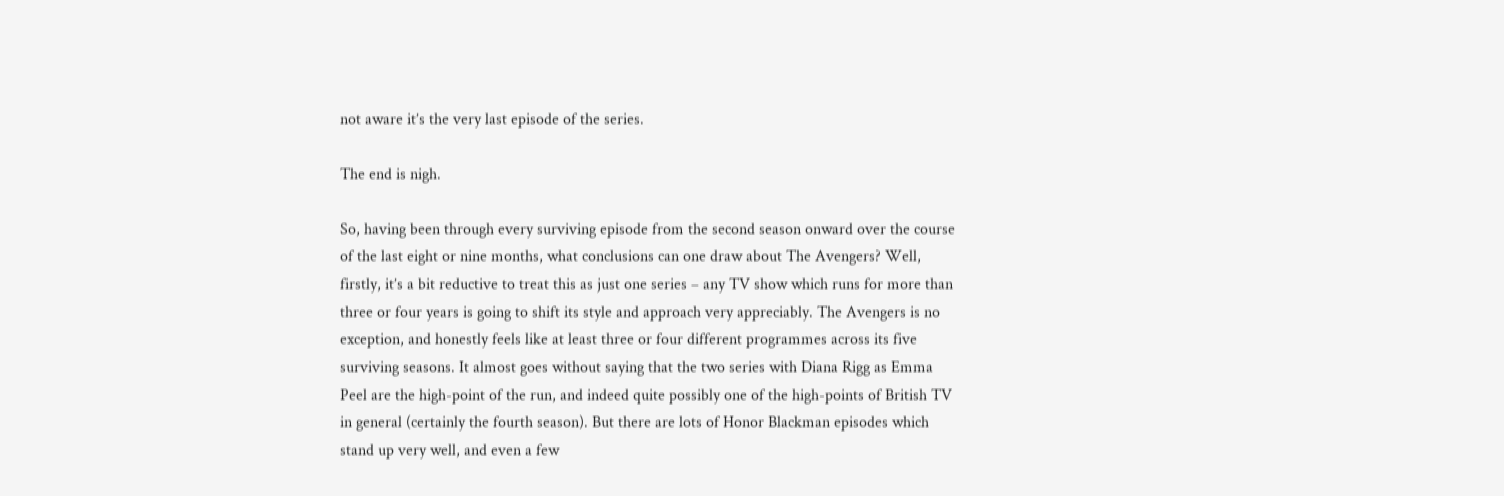not aware it’s the very last episode of the series.

The end is nigh.

So, having been through every surviving episode from the second season onward over the course of the last eight or nine months, what conclusions can one draw about The Avengers? Well, firstly, it’s a bit reductive to treat this as just one series – any TV show which runs for more than three or four years is going to shift its style and approach very appreciably. The Avengers is no exception, and honestly feels like at least three or four different programmes across its five surviving seasons. It almost goes without saying that the two series with Diana Rigg as Emma Peel are the high-point of the run, and indeed quite possibly one of the high-points of British TV in general (certainly the fourth season). But there are lots of Honor Blackman episodes which stand up very well, and even a few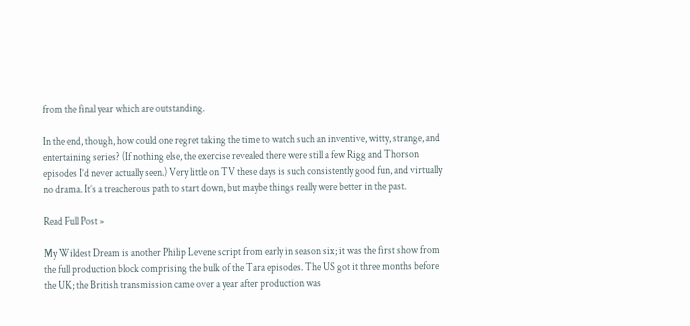from the final year which are outstanding.

In the end, though, how could one regret taking the time to watch such an inventive, witty, strange, and entertaining series? (If nothing else, the exercise revealed there were still a few Rigg and Thorson episodes I’d never actually seen.) Very little on TV these days is such consistently good fun, and virtually no drama. It’s a treacherous path to start down, but maybe things really were better in the past.

Read Full Post »

My Wildest Dream is another Philip Levene script from early in season six; it was the first show from the full production block comprising the bulk of the Tara episodes. The US got it three months before the UK; the British transmission came over a year after production was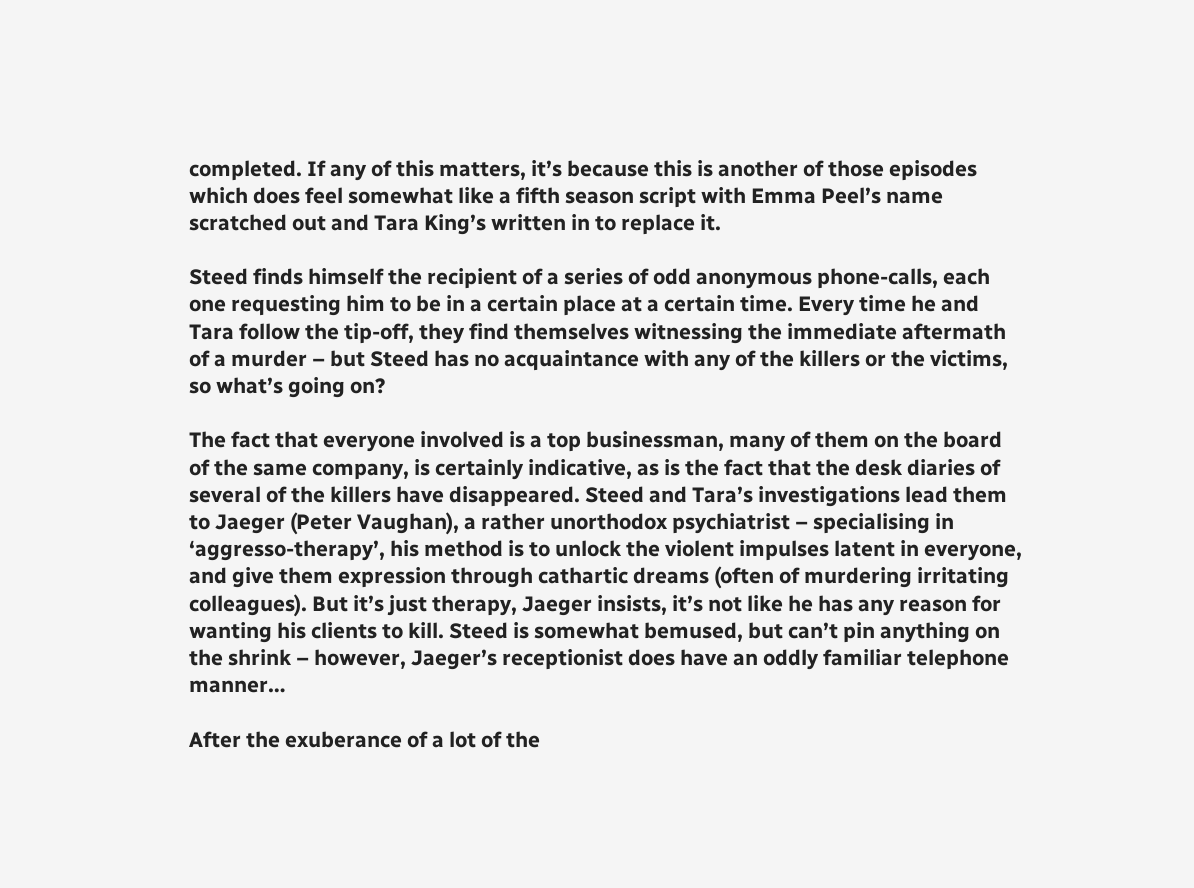completed. If any of this matters, it’s because this is another of those episodes which does feel somewhat like a fifth season script with Emma Peel’s name scratched out and Tara King’s written in to replace it.

Steed finds himself the recipient of a series of odd anonymous phone-calls, each one requesting him to be in a certain place at a certain time. Every time he and Tara follow the tip-off, they find themselves witnessing the immediate aftermath of a murder – but Steed has no acquaintance with any of the killers or the victims, so what’s going on?

The fact that everyone involved is a top businessman, many of them on the board of the same company, is certainly indicative, as is the fact that the desk diaries of several of the killers have disappeared. Steed and Tara’s investigations lead them to Jaeger (Peter Vaughan), a rather unorthodox psychiatrist – specialising in ‘aggresso-therapy’, his method is to unlock the violent impulses latent in everyone, and give them expression through cathartic dreams (often of murdering irritating colleagues). But it’s just therapy, Jaeger insists, it’s not like he has any reason for wanting his clients to kill. Steed is somewhat bemused, but can’t pin anything on the shrink – however, Jaeger’s receptionist does have an oddly familiar telephone manner…

After the exuberance of a lot of the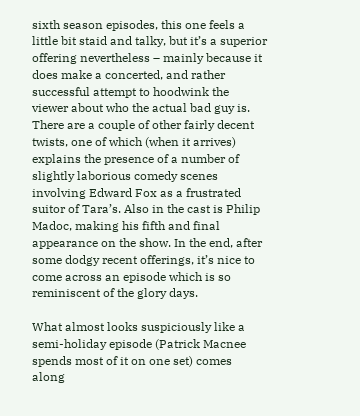sixth season episodes, this one feels a little bit staid and talky, but it’s a superior offering nevertheless – mainly because it does make a concerted, and rather successful attempt to hoodwink the viewer about who the actual bad guy is. There are a couple of other fairly decent twists, one of which (when it arrives) explains the presence of a number of slightly laborious comedy scenes involving Edward Fox as a frustrated suitor of Tara’s. Also in the cast is Philip Madoc, making his fifth and final appearance on the show. In the end, after some dodgy recent offerings, it’s nice to come across an episode which is so reminiscent of the glory days.

What almost looks suspiciously like a semi-holiday episode (Patrick Macnee spends most of it on one set) comes along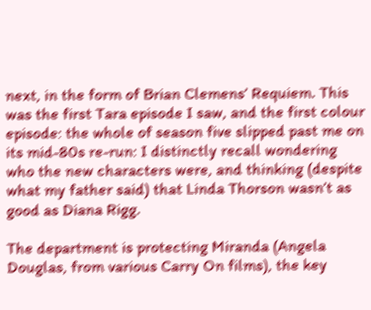next, in the form of Brian Clemens’ Requiem. This was the first Tara episode I saw, and the first colour episode: the whole of season five slipped past me on its mid-80s re-run: I distinctly recall wondering who the new characters were, and thinking (despite what my father said) that Linda Thorson wasn’t as good as Diana Rigg.

The department is protecting Miranda (Angela Douglas, from various Carry On films), the key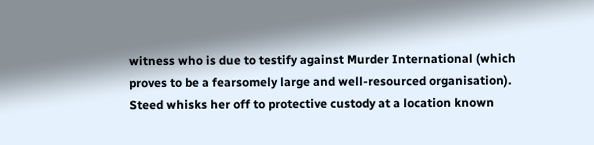witness who is due to testify against Murder International (which proves to be a fearsomely large and well-resourced organisation). Steed whisks her off to protective custody at a location known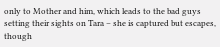only to Mother and him, which leads to the bad guys setting their sights on Tara – she is captured but escapes, though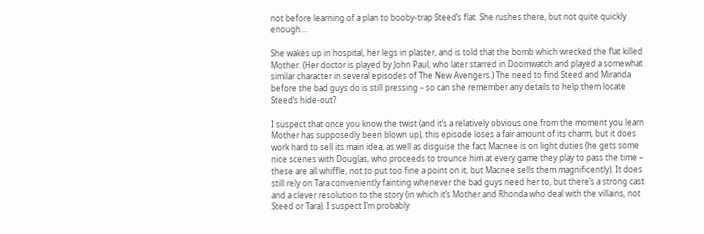not before learning of a plan to booby-trap Steed’s flat. She rushes there, but not quite quickly enough…

She wakes up in hospital, her legs in plaster, and is told that the bomb which wrecked the flat killed Mother. (Her doctor is played by John Paul, who later starred in Doomwatch and played a somewhat similar character in several episodes of The New Avengers.) The need to find Steed and Miranda before the bad guys do is still pressing – so can she remember any details to help them locate Steed’s hide-out?

I suspect that once you know the twist (and it’s a relatively obvious one from the moment you learn Mother has supposedly been blown up), this episode loses a fair amount of its charm, but it does work hard to sell its main idea, as well as disguise the fact Macnee is on light duties (he gets some nice scenes with Douglas, who proceeds to trounce him at every game they play to pass the time – these are all whiffle, not to put too fine a point on it, but Macnee sells them magnificently). It does still rely on Tara conveniently fainting whenever the bad guys need her to, but there’s a strong cast and a clever resolution to the story (in which it’s Mother and Rhonda who deal with the villains, not Steed or Tara). I suspect I’m probably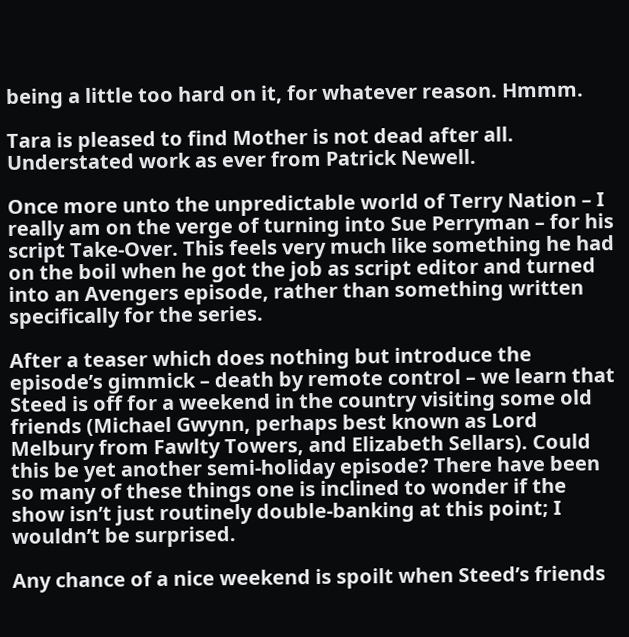being a little too hard on it, for whatever reason. Hmmm.

Tara is pleased to find Mother is not dead after all. Understated work as ever from Patrick Newell.

Once more unto the unpredictable world of Terry Nation – I really am on the verge of turning into Sue Perryman – for his script Take-Over. This feels very much like something he had on the boil when he got the job as script editor and turned into an Avengers episode, rather than something written specifically for the series.

After a teaser which does nothing but introduce the episode’s gimmick – death by remote control – we learn that Steed is off for a weekend in the country visiting some old friends (Michael Gwynn, perhaps best known as Lord Melbury from Fawlty Towers, and Elizabeth Sellars). Could this be yet another semi-holiday episode? There have been so many of these things one is inclined to wonder if the show isn’t just routinely double-banking at this point; I wouldn’t be surprised.

Any chance of a nice weekend is spoilt when Steed’s friends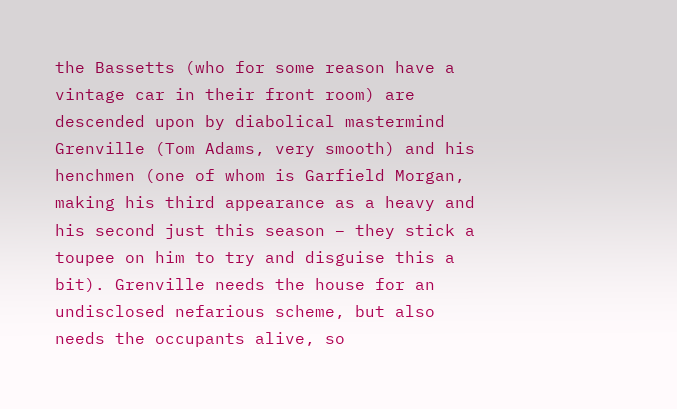the Bassetts (who for some reason have a vintage car in their front room) are descended upon by diabolical mastermind Grenville (Tom Adams, very smooth) and his henchmen (one of whom is Garfield Morgan, making his third appearance as a heavy and his second just this season – they stick a toupee on him to try and disguise this a bit). Grenville needs the house for an undisclosed nefarious scheme, but also needs the occupants alive, so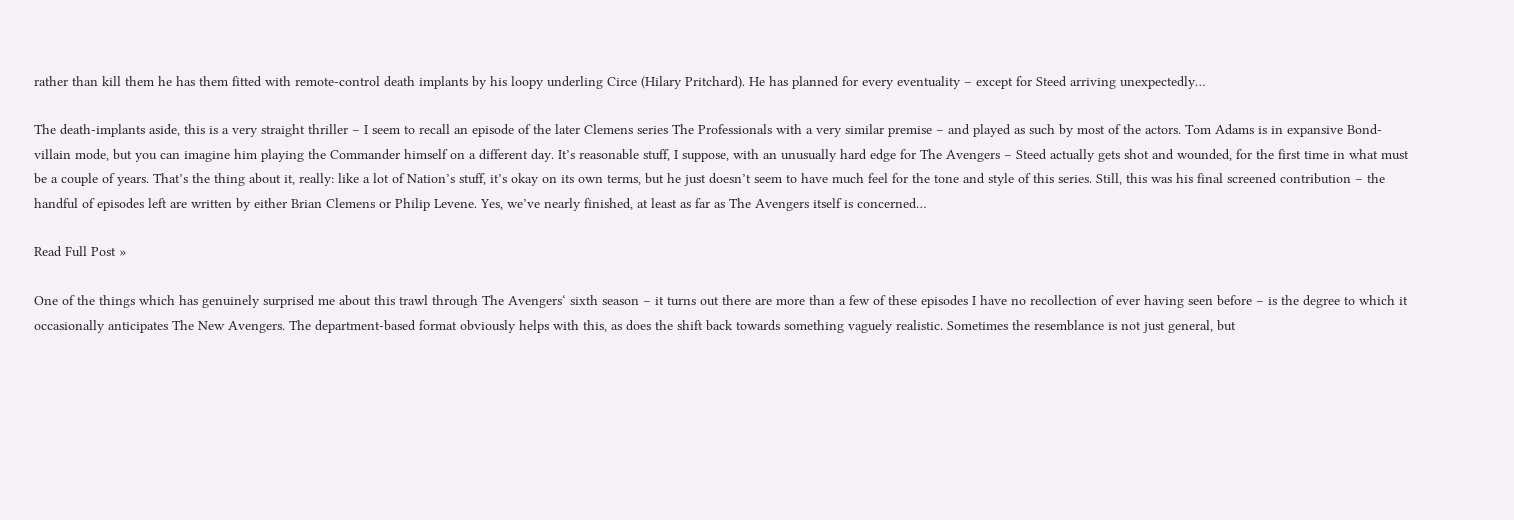rather than kill them he has them fitted with remote-control death implants by his loopy underling Circe (Hilary Pritchard). He has planned for every eventuality – except for Steed arriving unexpectedly…

The death-implants aside, this is a very straight thriller – I seem to recall an episode of the later Clemens series The Professionals with a very similar premise – and played as such by most of the actors. Tom Adams is in expansive Bond-villain mode, but you can imagine him playing the Commander himself on a different day. It’s reasonable stuff, I suppose, with an unusually hard edge for The Avengers – Steed actually gets shot and wounded, for the first time in what must be a couple of years. That’s the thing about it, really: like a lot of Nation’s stuff, it’s okay on its own terms, but he just doesn’t seem to have much feel for the tone and style of this series. Still, this was his final screened contribution – the handful of episodes left are written by either Brian Clemens or Philip Levene. Yes, we’ve nearly finished, at least as far as The Avengers itself is concerned…

Read Full Post »

One of the things which has genuinely surprised me about this trawl through The Avengers‘ sixth season – it turns out there are more than a few of these episodes I have no recollection of ever having seen before – is the degree to which it occasionally anticipates The New Avengers. The department-based format obviously helps with this, as does the shift back towards something vaguely realistic. Sometimes the resemblance is not just general, but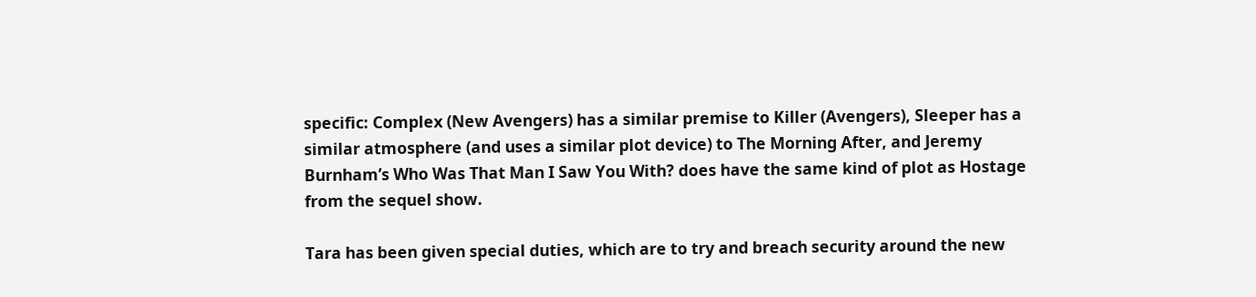specific: Complex (New Avengers) has a similar premise to Killer (Avengers), Sleeper has a similar atmosphere (and uses a similar plot device) to The Morning After, and Jeremy Burnham’s Who Was That Man I Saw You With? does have the same kind of plot as Hostage from the sequel show.

Tara has been given special duties, which are to try and breach security around the new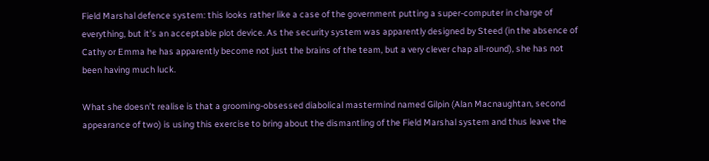Field Marshal defence system: this looks rather like a case of the government putting a super-computer in charge of everything, but it’s an acceptable plot device. As the security system was apparently designed by Steed (in the absence of Cathy or Emma he has apparently become not just the brains of the team, but a very clever chap all-round), she has not been having much luck.

What she doesn’t realise is that a grooming-obsessed diabolical mastermind named Gilpin (Alan Macnaughtan, second appearance of two) is using this exercise to bring about the dismantling of the Field Marshal system and thus leave the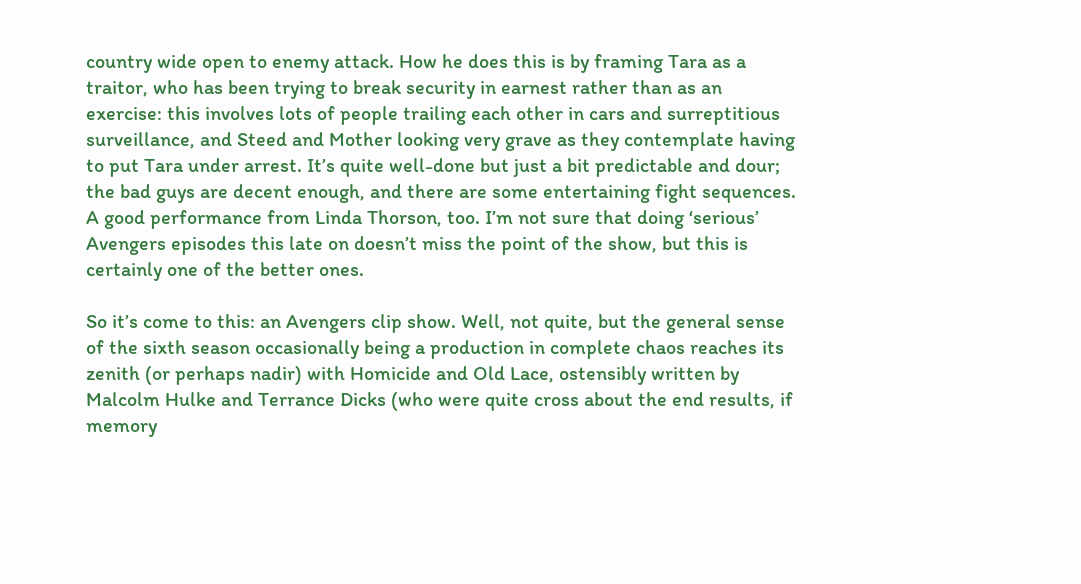country wide open to enemy attack. How he does this is by framing Tara as a traitor, who has been trying to break security in earnest rather than as an exercise: this involves lots of people trailing each other in cars and surreptitious surveillance, and Steed and Mother looking very grave as they contemplate having to put Tara under arrest. It’s quite well-done but just a bit predictable and dour; the bad guys are decent enough, and there are some entertaining fight sequences. A good performance from Linda Thorson, too. I’m not sure that doing ‘serious’ Avengers episodes this late on doesn’t miss the point of the show, but this is certainly one of the better ones.

So it’s come to this: an Avengers clip show. Well, not quite, but the general sense of the sixth season occasionally being a production in complete chaos reaches its zenith (or perhaps nadir) with Homicide and Old Lace, ostensibly written by Malcolm Hulke and Terrance Dicks (who were quite cross about the end results, if memory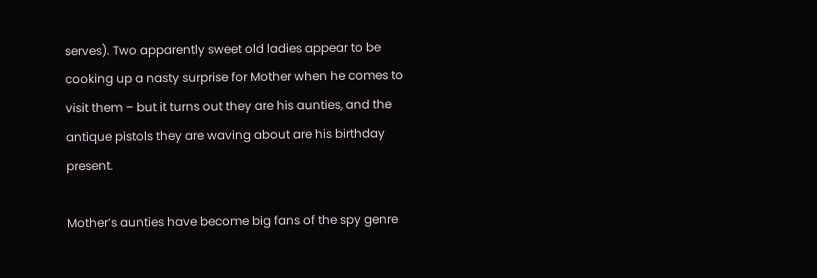serves). Two apparently sweet old ladies appear to be cooking up a nasty surprise for Mother when he comes to visit them – but it turns out they are his aunties, and the antique pistols they are waving about are his birthday present.

Mother’s aunties have become big fans of the spy genre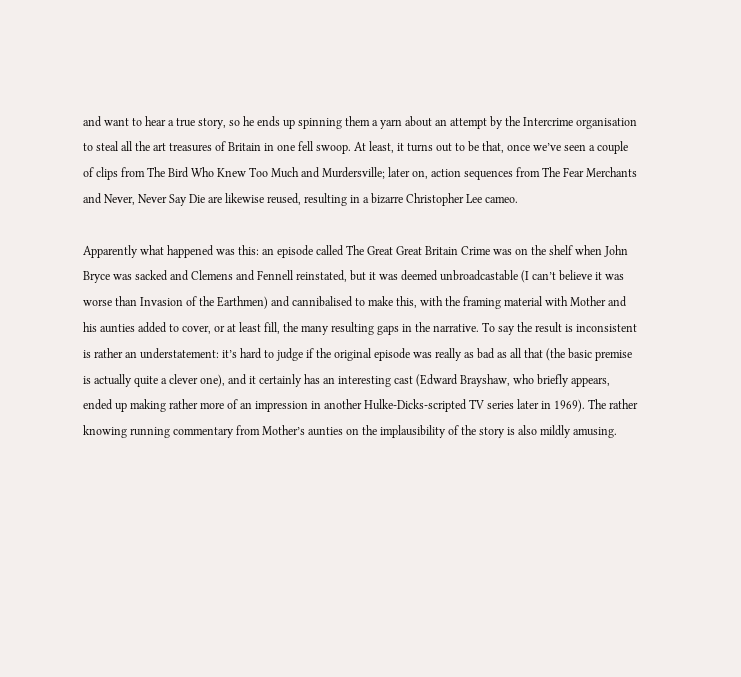and want to hear a true story, so he ends up spinning them a yarn about an attempt by the Intercrime organisation to steal all the art treasures of Britain in one fell swoop. At least, it turns out to be that, once we’ve seen a couple of clips from The Bird Who Knew Too Much and Murdersville; later on, action sequences from The Fear Merchants and Never, Never Say Die are likewise reused, resulting in a bizarre Christopher Lee cameo.

Apparently what happened was this: an episode called The Great Great Britain Crime was on the shelf when John Bryce was sacked and Clemens and Fennell reinstated, but it was deemed unbroadcastable (I can’t believe it was worse than Invasion of the Earthmen) and cannibalised to make this, with the framing material with Mother and his aunties added to cover, or at least fill, the many resulting gaps in the narrative. To say the result is inconsistent is rather an understatement: it’s hard to judge if the original episode was really as bad as all that (the basic premise is actually quite a clever one), and it certainly has an interesting cast (Edward Brayshaw, who briefly appears, ended up making rather more of an impression in another Hulke-Dicks-scripted TV series later in 1969). The rather knowing running commentary from Mother’s aunties on the implausibility of the story is also mildly amusing.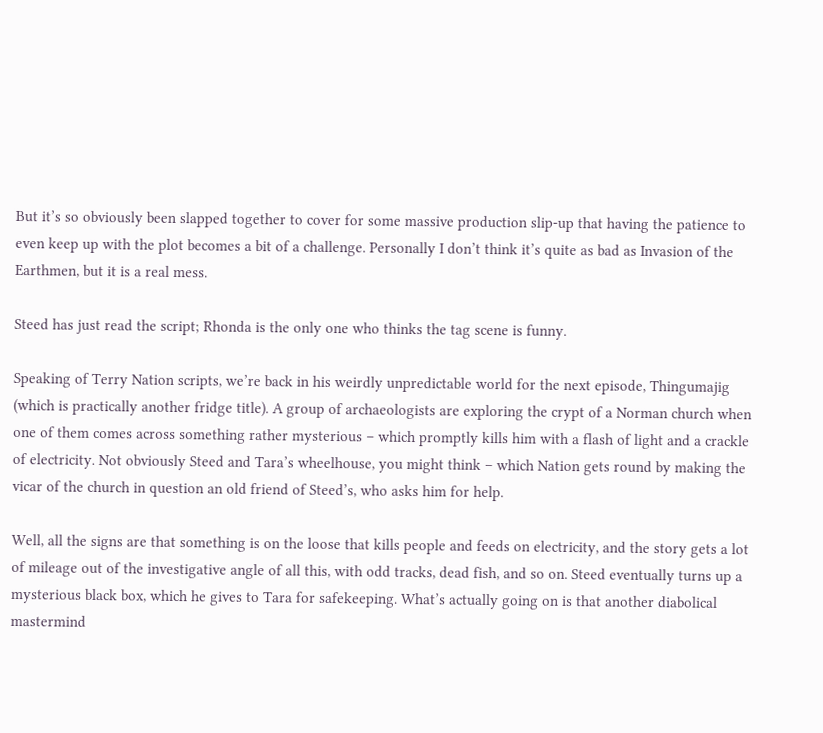But it’s so obviously been slapped together to cover for some massive production slip-up that having the patience to even keep up with the plot becomes a bit of a challenge. Personally I don’t think it’s quite as bad as Invasion of the Earthmen, but it is a real mess.

Steed has just read the script; Rhonda is the only one who thinks the tag scene is funny.

Speaking of Terry Nation scripts, we’re back in his weirdly unpredictable world for the next episode, Thingumajig (which is practically another fridge title). A group of archaeologists are exploring the crypt of a Norman church when one of them comes across something rather mysterious – which promptly kills him with a flash of light and a crackle of electricity. Not obviously Steed and Tara’s wheelhouse, you might think – which Nation gets round by making the vicar of the church in question an old friend of Steed’s, who asks him for help.

Well, all the signs are that something is on the loose that kills people and feeds on electricity, and the story gets a lot of mileage out of the investigative angle of all this, with odd tracks, dead fish, and so on. Steed eventually turns up a mysterious black box, which he gives to Tara for safekeeping. What’s actually going on is that another diabolical mastermind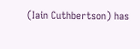(Iain Cuthbertson) has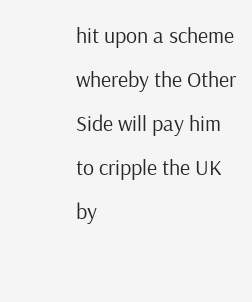hit upon a scheme whereby the Other Side will pay him to cripple the UK by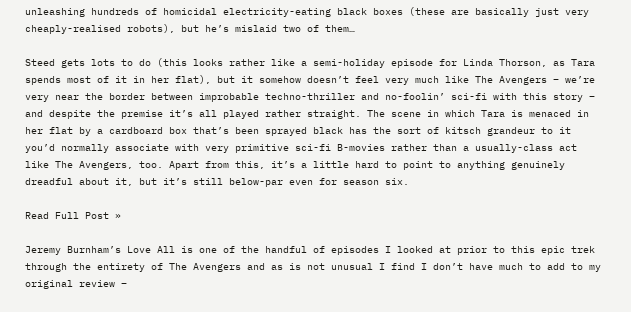unleashing hundreds of homicidal electricity-eating black boxes (these are basically just very cheaply-realised robots), but he’s mislaid two of them…

Steed gets lots to do (this looks rather like a semi-holiday episode for Linda Thorson, as Tara spends most of it in her flat), but it somehow doesn’t feel very much like The Avengers – we’re very near the border between improbable techno-thriller and no-foolin’ sci-fi with this story – and despite the premise it’s all played rather straight. The scene in which Tara is menaced in her flat by a cardboard box that’s been sprayed black has the sort of kitsch grandeur to it you’d normally associate with very primitive sci-fi B-movies rather than a usually-class act like The Avengers, too. Apart from this, it’s a little hard to point to anything genuinely dreadful about it, but it’s still below-par even for season six.

Read Full Post »

Jeremy Burnham’s Love All is one of the handful of episodes I looked at prior to this epic trek through the entirety of The Avengers and as is not unusual I find I don’t have much to add to my original review –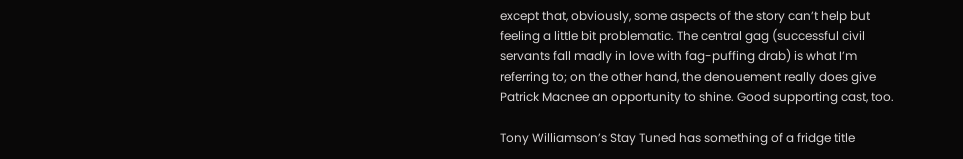except that, obviously, some aspects of the story can’t help but feeling a little bit problematic. The central gag (successful civil servants fall madly in love with fag-puffing drab) is what I’m referring to; on the other hand, the denouement really does give Patrick Macnee an opportunity to shine. Good supporting cast, too.

Tony Williamson’s Stay Tuned has something of a fridge title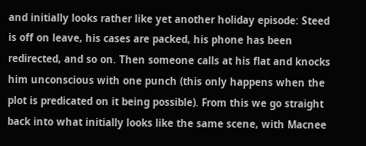and initially looks rather like yet another holiday episode: Steed is off on leave, his cases are packed, his phone has been redirected, and so on. Then someone calls at his flat and knocks him unconscious with one punch (this only happens when the plot is predicated on it being possible). From this we go straight back into what initially looks like the same scene, with Macnee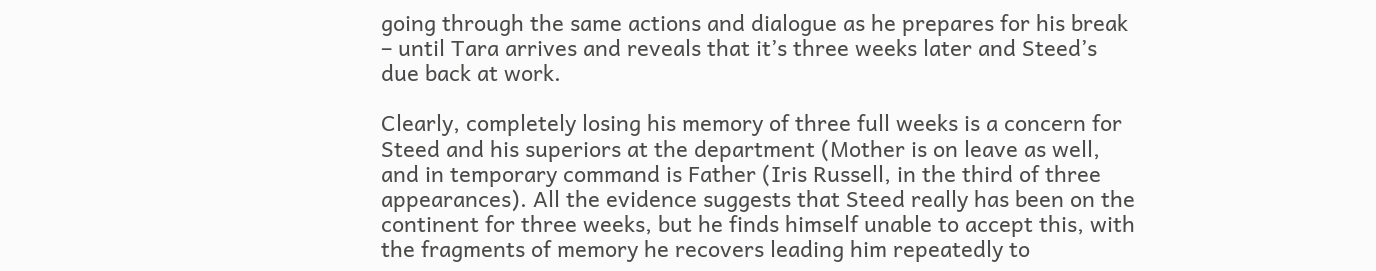going through the same actions and dialogue as he prepares for his break – until Tara arrives and reveals that it’s three weeks later and Steed’s due back at work.

Clearly, completely losing his memory of three full weeks is a concern for Steed and his superiors at the department (Mother is on leave as well, and in temporary command is Father (Iris Russell, in the third of three appearances). All the evidence suggests that Steed really has been on the continent for three weeks, but he finds himself unable to accept this, with the fragments of memory he recovers leading him repeatedly to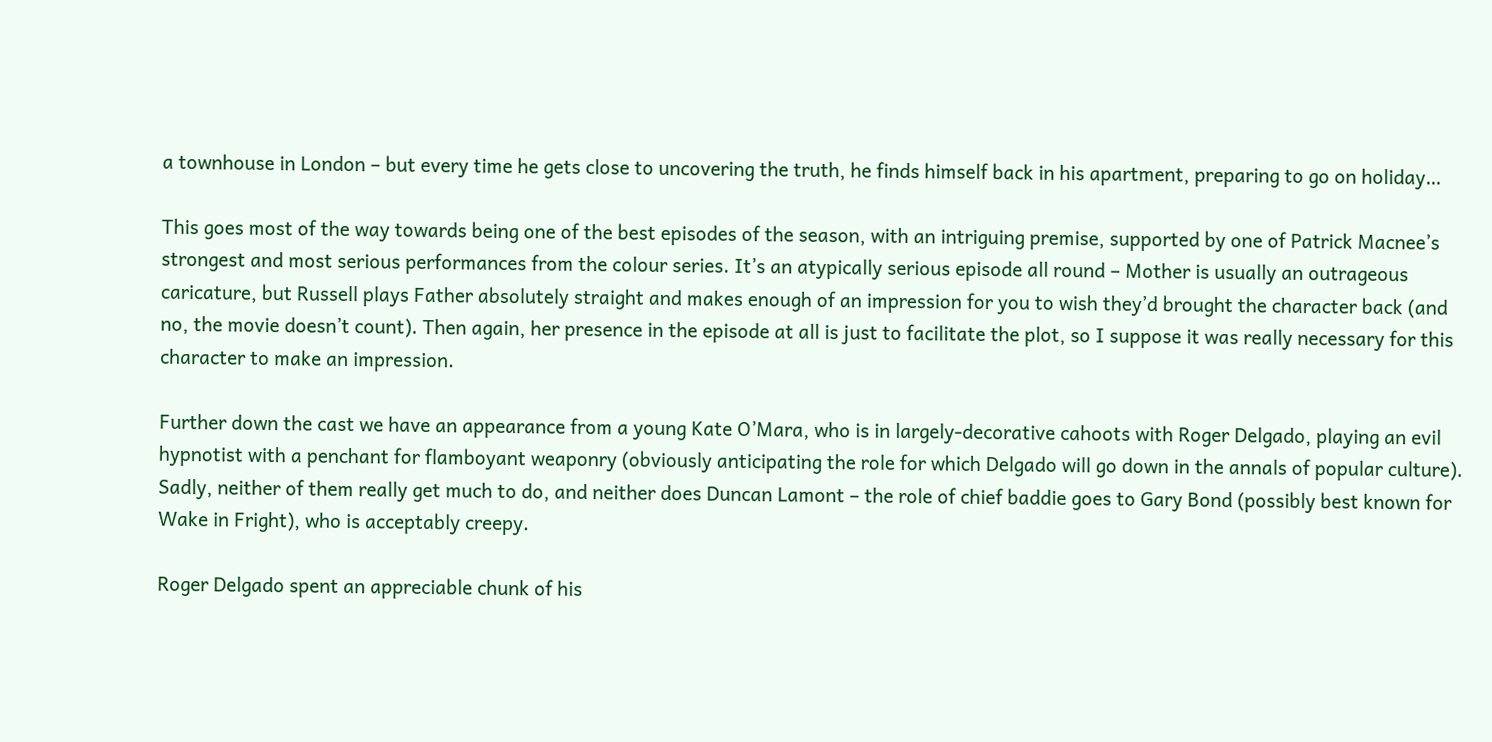a townhouse in London – but every time he gets close to uncovering the truth, he finds himself back in his apartment, preparing to go on holiday…

This goes most of the way towards being one of the best episodes of the season, with an intriguing premise, supported by one of Patrick Macnee’s strongest and most serious performances from the colour series. It’s an atypically serious episode all round – Mother is usually an outrageous caricature, but Russell plays Father absolutely straight and makes enough of an impression for you to wish they’d brought the character back (and no, the movie doesn’t count). Then again, her presence in the episode at all is just to facilitate the plot, so I suppose it was really necessary for this character to make an impression.

Further down the cast we have an appearance from a young Kate O’Mara, who is in largely-decorative cahoots with Roger Delgado, playing an evil hypnotist with a penchant for flamboyant weaponry (obviously anticipating the role for which Delgado will go down in the annals of popular culture). Sadly, neither of them really get much to do, and neither does Duncan Lamont – the role of chief baddie goes to Gary Bond (possibly best known for Wake in Fright), who is acceptably creepy.

Roger Delgado spent an appreciable chunk of his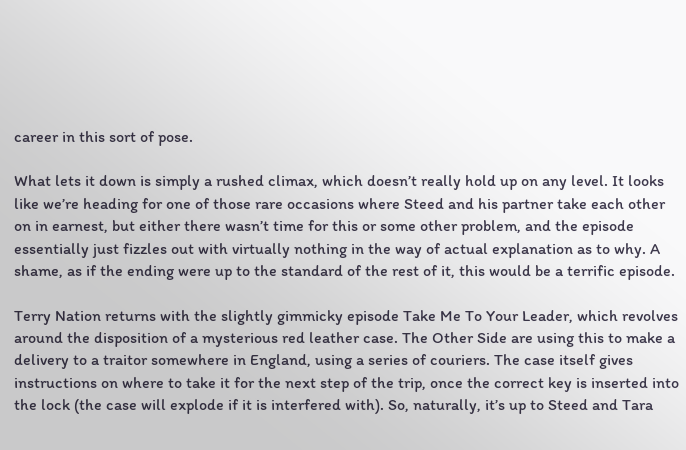career in this sort of pose.

What lets it down is simply a rushed climax, which doesn’t really hold up on any level. It looks like we’re heading for one of those rare occasions where Steed and his partner take each other on in earnest, but either there wasn’t time for this or some other problem, and the episode essentially just fizzles out with virtually nothing in the way of actual explanation as to why. A shame, as if the ending were up to the standard of the rest of it, this would be a terrific episode.

Terry Nation returns with the slightly gimmicky episode Take Me To Your Leader, which revolves around the disposition of a mysterious red leather case. The Other Side are using this to make a delivery to a traitor somewhere in England, using a series of couriers. The case itself gives instructions on where to take it for the next step of the trip, once the correct key is inserted into the lock (the case will explode if it is interfered with). So, naturally, it’s up to Steed and Tara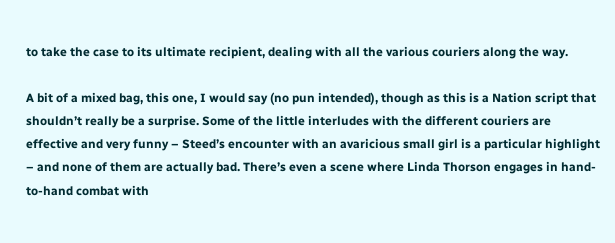to take the case to its ultimate recipient, dealing with all the various couriers along the way.

A bit of a mixed bag, this one, I would say (no pun intended), though as this is a Nation script that shouldn’t really be a surprise. Some of the little interludes with the different couriers are effective and very funny – Steed’s encounter with an avaricious small girl is a particular highlight – and none of them are actually bad. There’s even a scene where Linda Thorson engages in hand-to-hand combat with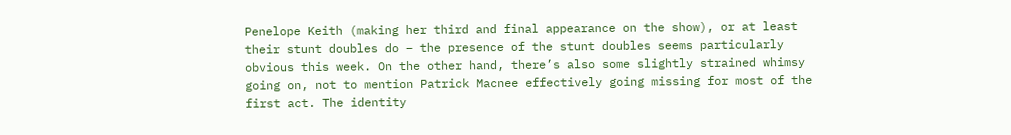Penelope Keith (making her third and final appearance on the show), or at least their stunt doubles do – the presence of the stunt doubles seems particularly obvious this week. On the other hand, there’s also some slightly strained whimsy going on, not to mention Patrick Macnee effectively going missing for most of the first act. The identity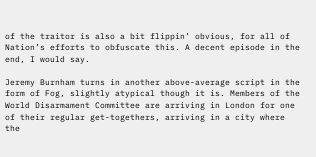of the traitor is also a bit flippin’ obvious, for all of Nation’s efforts to obfuscate this. A decent episode in the end, I would say.

Jeremy Burnham turns in another above-average script in the form of Fog, slightly atypical though it is. Members of the World Disarmament Committee are arriving in London for one of their regular get-togethers, arriving in a city where the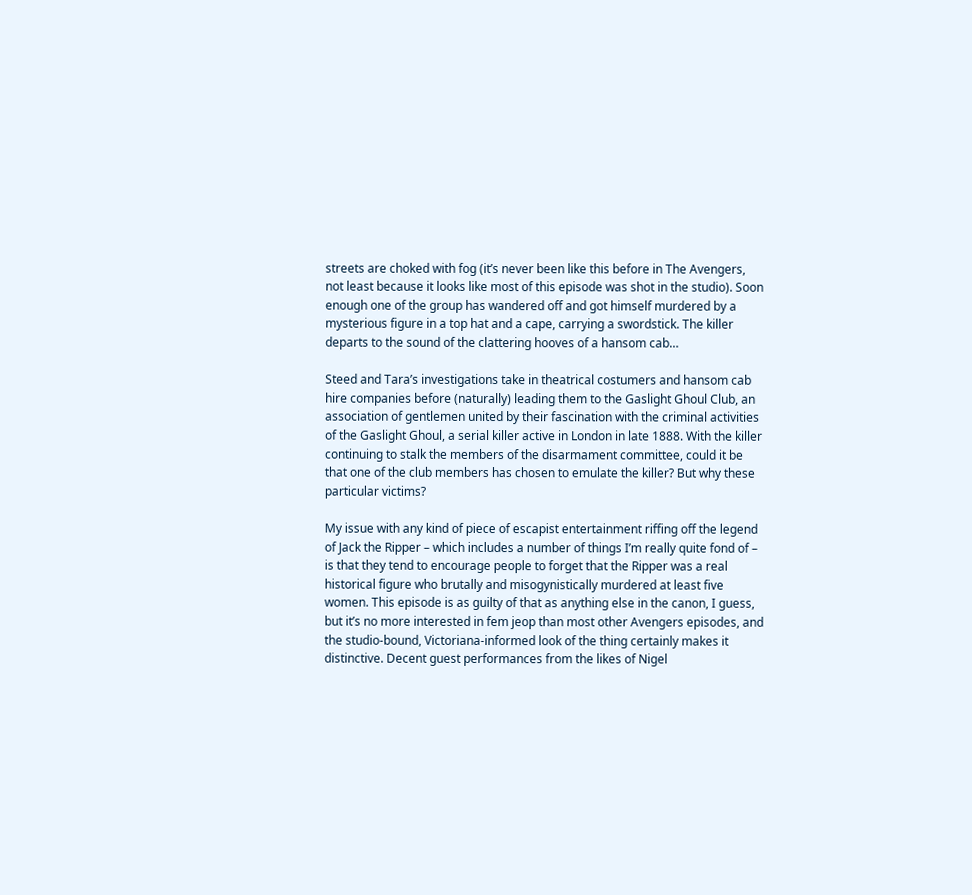streets are choked with fog (it’s never been like this before in The Avengers, not least because it looks like most of this episode was shot in the studio). Soon enough one of the group has wandered off and got himself murdered by a mysterious figure in a top hat and a cape, carrying a swordstick. The killer departs to the sound of the clattering hooves of a hansom cab…

Steed and Tara’s investigations take in theatrical costumers and hansom cab hire companies before (naturally) leading them to the Gaslight Ghoul Club, an association of gentlemen united by their fascination with the criminal activities of the Gaslight Ghoul, a serial killer active in London in late 1888. With the killer continuing to stalk the members of the disarmament committee, could it be that one of the club members has chosen to emulate the killer? But why these particular victims?

My issue with any kind of piece of escapist entertainment riffing off the legend of Jack the Ripper – which includes a number of things I’m really quite fond of – is that they tend to encourage people to forget that the Ripper was a real historical figure who brutally and misogynistically murdered at least five women. This episode is as guilty of that as anything else in the canon, I guess, but it’s no more interested in fem jeop than most other Avengers episodes, and the studio-bound, Victoriana-informed look of the thing certainly makes it distinctive. Decent guest performances from the likes of Nigel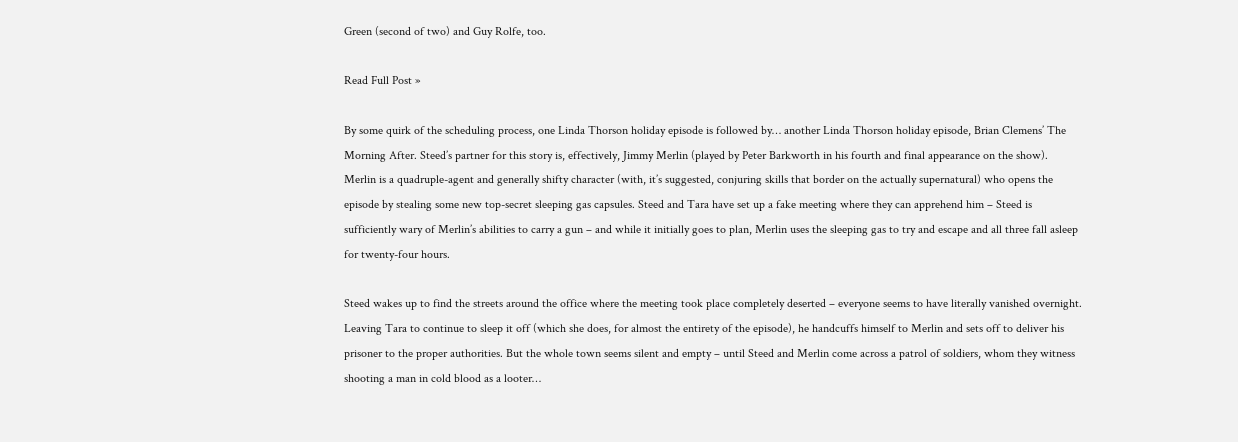Green (second of two) and Guy Rolfe, too.

Read Full Post »

By some quirk of the scheduling process, one Linda Thorson holiday episode is followed by… another Linda Thorson holiday episode, Brian Clemens’ The Morning After. Steed’s partner for this story is, effectively, Jimmy Merlin (played by Peter Barkworth in his fourth and final appearance on the show). Merlin is a quadruple-agent and generally shifty character (with, it’s suggested, conjuring skills that border on the actually supernatural) who opens the episode by stealing some new top-secret sleeping gas capsules. Steed and Tara have set up a fake meeting where they can apprehend him – Steed is sufficiently wary of Merlin’s abilities to carry a gun – and while it initially goes to plan, Merlin uses the sleeping gas to try and escape and all three fall asleep for twenty-four hours.

Steed wakes up to find the streets around the office where the meeting took place completely deserted – everyone seems to have literally vanished overnight. Leaving Tara to continue to sleep it off (which she does, for almost the entirety of the episode), he handcuffs himself to Merlin and sets off to deliver his prisoner to the proper authorities. But the whole town seems silent and empty – until Steed and Merlin come across a patrol of soldiers, whom they witness shooting a man in cold blood as a looter…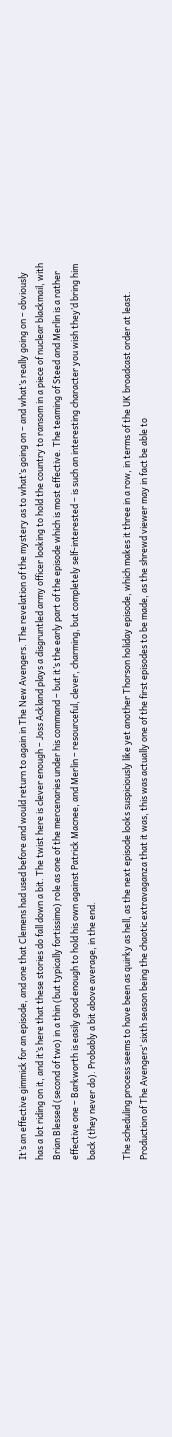It’s an effective gimmick for an episode, and one that Clemens had used before and would return to again in The New Avengers. The revelation of the mystery as to what’s going on – and what’s really going on – obviously has a lot riding on it, and it’s here that these stories do fall down a bit. The twist here is clever enough – Joss Ackland plays a disgruntled army officer looking to hold the country to ransom in a piece of nuclear blackmail, with Brian Blessed (second of two) in a thin (but typically fortissimo) role as one of the mercenaries under his command – but it’s the early part of the episode which is most effective. The teaming of Steed and Merlin is a rather effective one – Barkworth is easily good enough to hold his own against Patrick Macnee, and Merlin – resourceful, clever, charming, but completely self-interested – is such an interesting character you wish they’d bring him back (they never do). Probably a bit above average, in the end.

The scheduling process seems to have been as quirky as hell, as the next episode looks suspiciously like yet another Thorson holiday episode, which makes it three in a row, in terms of the UK broadcast order at least. Production of The Avengers‘ sixth season being the chaotic extravaganza that it was, this was actually one of the first episodes to be made, as the shrewd viewer may in fact be able to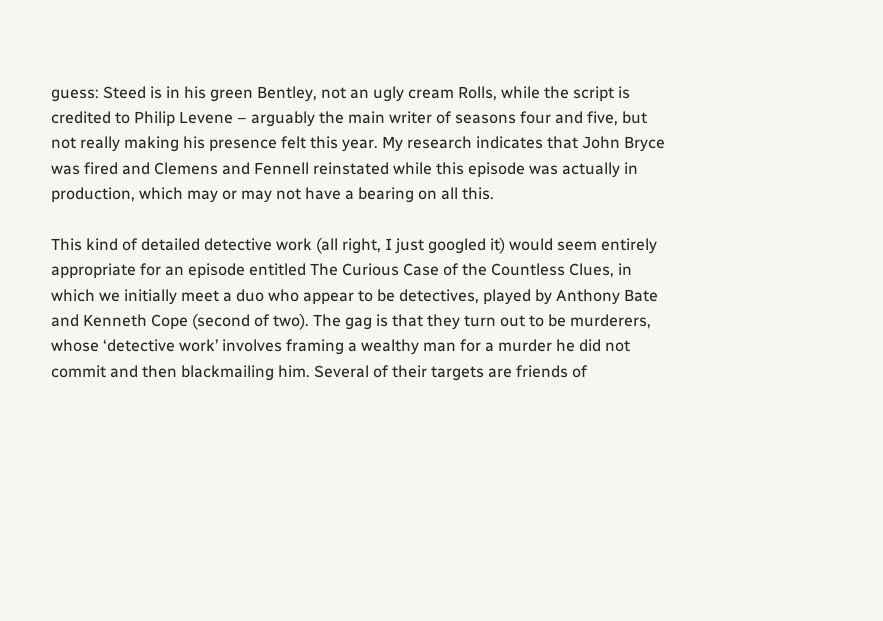guess: Steed is in his green Bentley, not an ugly cream Rolls, while the script is credited to Philip Levene – arguably the main writer of seasons four and five, but not really making his presence felt this year. My research indicates that John Bryce was fired and Clemens and Fennell reinstated while this episode was actually in production, which may or may not have a bearing on all this.

This kind of detailed detective work (all right, I just googled it) would seem entirely appropriate for an episode entitled The Curious Case of the Countless Clues, in which we initially meet a duo who appear to be detectives, played by Anthony Bate and Kenneth Cope (second of two). The gag is that they turn out to be murderers, whose ‘detective work’ involves framing a wealthy man for a murder he did not commit and then blackmailing him. Several of their targets are friends of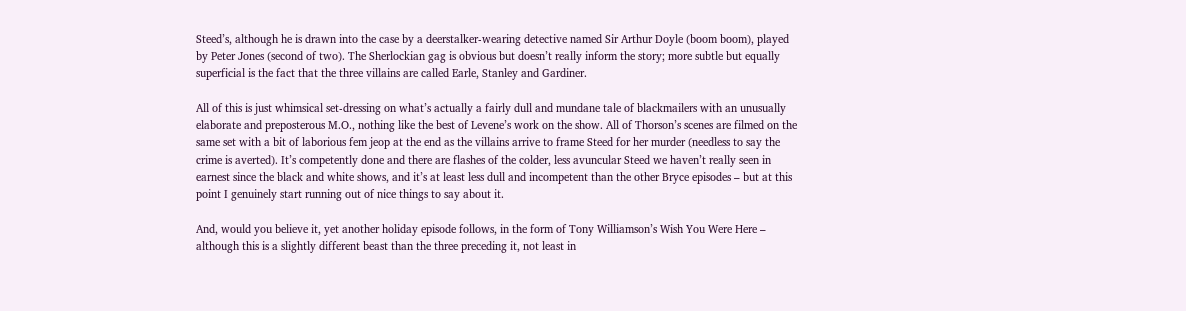Steed’s, although he is drawn into the case by a deerstalker-wearing detective named Sir Arthur Doyle (boom boom), played by Peter Jones (second of two). The Sherlockian gag is obvious but doesn’t really inform the story; more subtle but equally superficial is the fact that the three villains are called Earle, Stanley and Gardiner.

All of this is just whimsical set-dressing on what’s actually a fairly dull and mundane tale of blackmailers with an unusually elaborate and preposterous M.O., nothing like the best of Levene’s work on the show. All of Thorson’s scenes are filmed on the same set with a bit of laborious fem jeop at the end as the villains arrive to frame Steed for her murder (needless to say the crime is averted). It’s competently done and there are flashes of the colder, less avuncular Steed we haven’t really seen in earnest since the black and white shows, and it’s at least less dull and incompetent than the other Bryce episodes – but at this point I genuinely start running out of nice things to say about it.

And, would you believe it, yet another holiday episode follows, in the form of Tony Williamson’s Wish You Were Here – although this is a slightly different beast than the three preceding it, not least in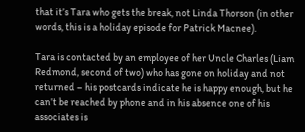that it’s Tara who gets the break, not Linda Thorson (in other words, this is a holiday episode for Patrick Macnee).

Tara is contacted by an employee of her Uncle Charles (Liam Redmond, second of two) who has gone on holiday and not returned – his postcards indicate he is happy enough, but he can’t be reached by phone and in his absence one of his associates is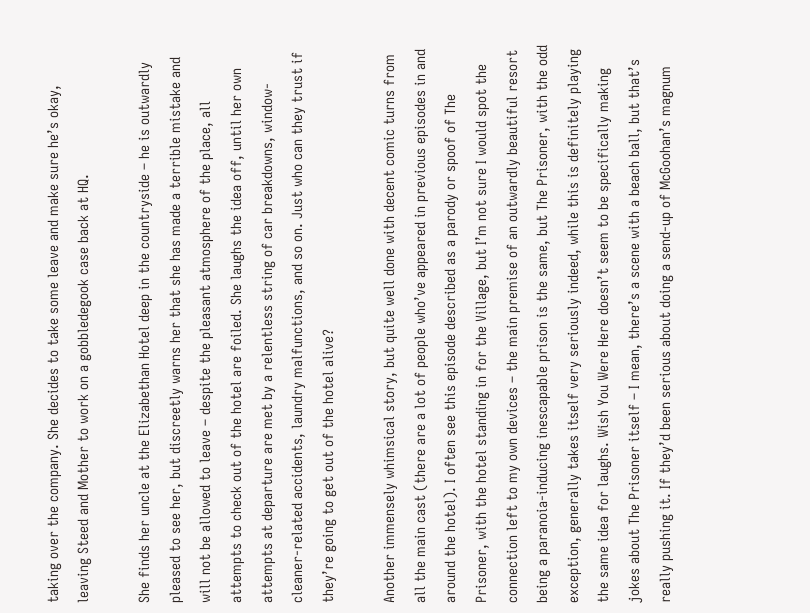taking over the company. She decides to take some leave and make sure he’s okay, leaving Steed and Mother to work on a gobbledegook case back at HQ.

She finds her uncle at the Elizabethan Hotel deep in the countryside – he is outwardly pleased to see her, but discreetly warns her that she has made a terrible mistake and will not be allowed to leave – despite the pleasant atmosphere of the place, all attempts to check out of the hotel are foiled. She laughs the idea off, until her own attempts at departure are met by a relentless string of car breakdowns, window-cleaner-related accidents, laundry malfunctions, and so on. Just who can they trust if they’re going to get out of the hotel alive?

Another immensely whimsical story, but quite well done with decent comic turns from all the main cast (there are a lot of people who’ve appeared in previous episodes in and around the hotel). I often see this episode described as a parody or spoof of The Prisoner, with the hotel standing in for the Village, but I’m not sure I would spot the connection left to my own devices – the main premise of an outwardly beautiful resort being a paranoia-inducing inescapable prison is the same, but The Prisoner, with the odd exception, generally takes itself very seriously indeed, while this is definitely playing the same idea for laughs. Wish You Were Here doesn’t seem to be specifically making jokes about The Prisoner itself – I mean, there’s a scene with a beach ball, but that’s really pushing it. If they’d been serious about doing a send-up of McGoohan’s magnum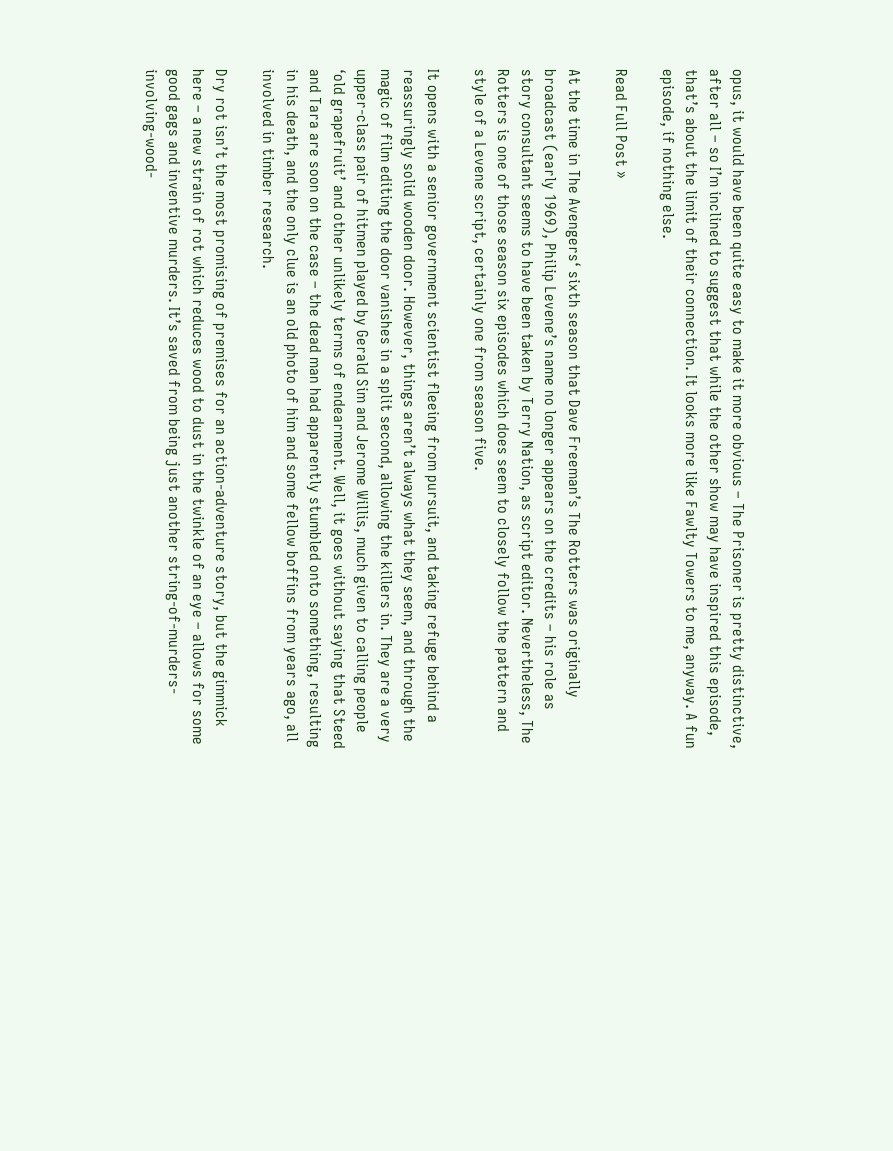opus, it would have been quite easy to make it more obvious – The Prisoner is pretty distinctive, after all – so I’m inclined to suggest that while the other show may have inspired this episode, that’s about the limit of their connection. It looks more like Fawlty Towers to me, anyway. A fun episode, if nothing else.

Read Full Post »

At the time in The Avengers‘ sixth season that Dave Freeman’s The Rotters was originally broadcast (early 1969), Philip Levene’s name no longer appears on the credits – his role as story consultant seems to have been taken by Terry Nation, as script editor. Nevertheless, The Rotters is one of those season six episodes which does seem to closely follow the pattern and style of a Levene script, certainly one from season five.

It opens with a senior government scientist fleeing from pursuit, and taking refuge behind a reassuringly solid wooden door. However, things aren’t always what they seem, and through the magic of film editing the door vanishes in a split second, allowing the killers in. They are a very upper-class pair of hitmen played by Gerald Sim and Jerome Willis, much given to calling people ‘old grapefruit’ and other unlikely terms of endearment. Well, it goes without saying that Steed and Tara are soon on the case – the dead man had apparently stumbled onto something, resulting in his death, and the only clue is an old photo of him and some fellow boffins from years ago, all involved in timber research.

Dry rot isn’t the most promising of premises for an action-adventure story, but the gimmick here – a new strain of rot which reduces wood to dust in the twinkle of an eye – allows for some good gags and inventive murders. It’s saved from being just another string-of-murders-involving-wood-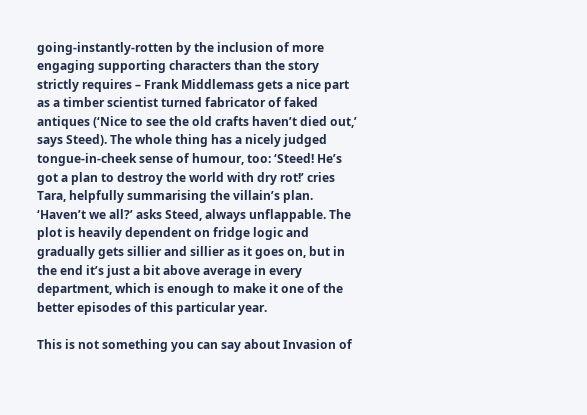going-instantly-rotten by the inclusion of more engaging supporting characters than the story strictly requires – Frank Middlemass gets a nice part as a timber scientist turned fabricator of faked antiques (‘Nice to see the old crafts haven’t died out,’ says Steed). The whole thing has a nicely judged tongue-in-cheek sense of humour, too: ‘Steed! He’s got a plan to destroy the world with dry rot!’ cries Tara, helpfully summarising the villain’s plan. ‘Haven’t we all?’ asks Steed, always unflappable. The plot is heavily dependent on fridge logic and gradually gets sillier and sillier as it goes on, but in the end it’s just a bit above average in every department, which is enough to make it one of the better episodes of this particular year.

This is not something you can say about Invasion of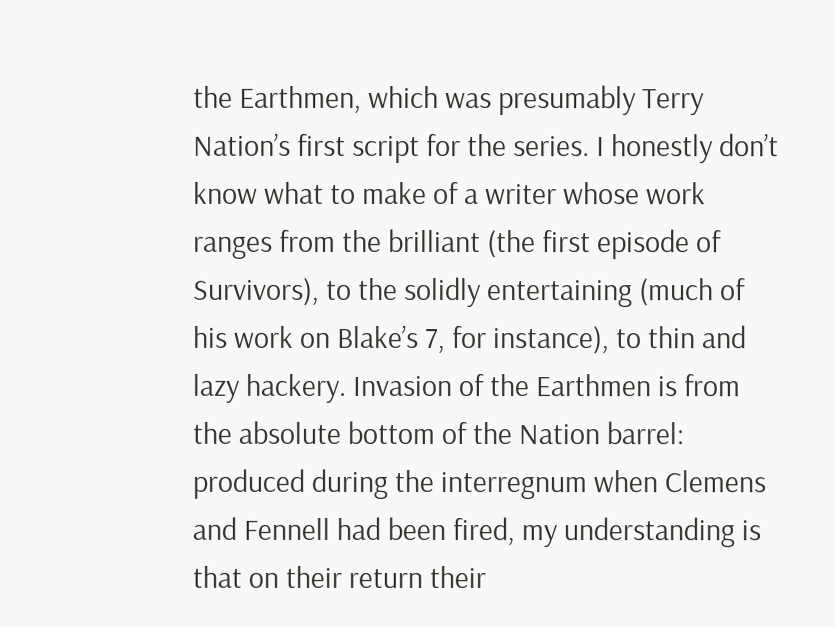the Earthmen, which was presumably Terry Nation’s first script for the series. I honestly don’t know what to make of a writer whose work ranges from the brilliant (the first episode of Survivors), to the solidly entertaining (much of his work on Blake’s 7, for instance), to thin and lazy hackery. Invasion of the Earthmen is from the absolute bottom of the Nation barrel: produced during the interregnum when Clemens and Fennell had been fired, my understanding is that on their return their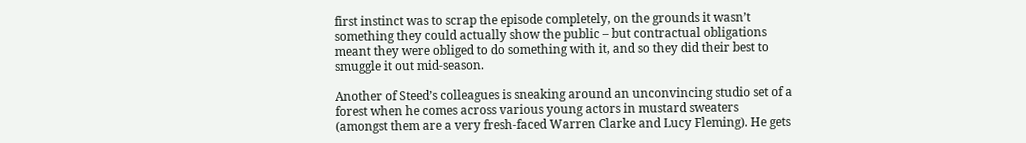first instinct was to scrap the episode completely, on the grounds it wasn’t something they could actually show the public – but contractual obligations meant they were obliged to do something with it, and so they did their best to smuggle it out mid-season.

Another of Steed’s colleagues is sneaking around an unconvincing studio set of a forest when he comes across various young actors in mustard sweaters (amongst them are a very fresh-faced Warren Clarke and Lucy Fleming). He gets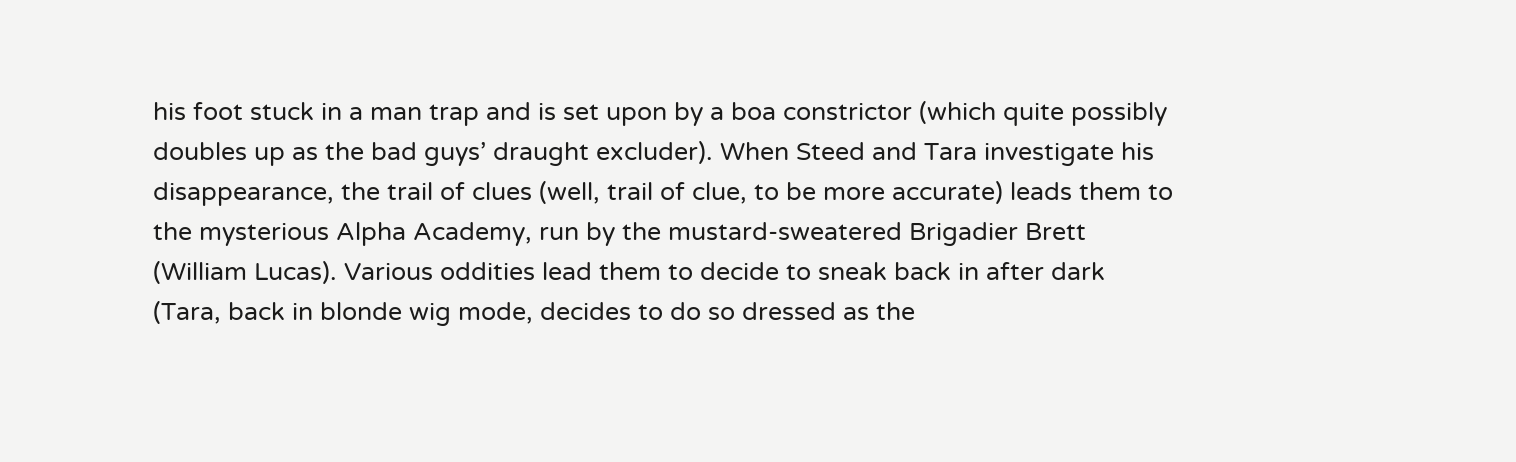his foot stuck in a man trap and is set upon by a boa constrictor (which quite possibly doubles up as the bad guys’ draught excluder). When Steed and Tara investigate his disappearance, the trail of clues (well, trail of clue, to be more accurate) leads them to the mysterious Alpha Academy, run by the mustard-sweatered Brigadier Brett (William Lucas). Various oddities lead them to decide to sneak back in after dark (Tara, back in blonde wig mode, decides to do so dressed as the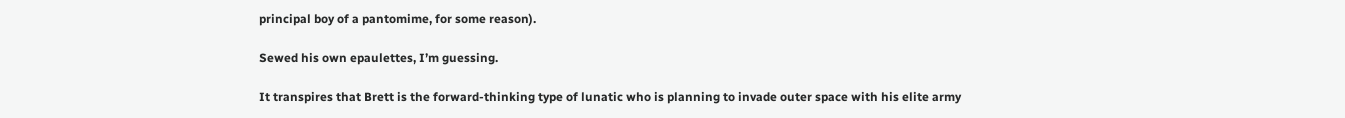principal boy of a pantomime, for some reason).

Sewed his own epaulettes, I’m guessing.

It transpires that Brett is the forward-thinking type of lunatic who is planning to invade outer space with his elite army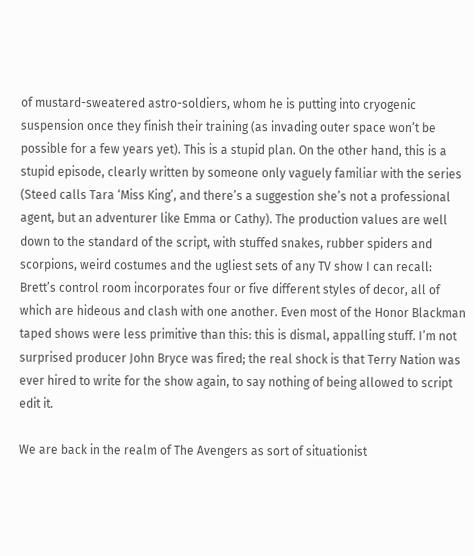of mustard-sweatered astro-soldiers, whom he is putting into cryogenic suspension once they finish their training (as invading outer space won’t be possible for a few years yet). This is a stupid plan. On the other hand, this is a stupid episode, clearly written by someone only vaguely familiar with the series (Steed calls Tara ‘Miss King’, and there’s a suggestion she’s not a professional agent, but an adventurer like Emma or Cathy). The production values are well down to the standard of the script, with stuffed snakes, rubber spiders and scorpions, weird costumes and the ugliest sets of any TV show I can recall: Brett’s control room incorporates four or five different styles of decor, all of which are hideous and clash with one another. Even most of the Honor Blackman taped shows were less primitive than this: this is dismal, appalling stuff. I’m not surprised producer John Bryce was fired; the real shock is that Terry Nation was ever hired to write for the show again, to say nothing of being allowed to script edit it.

We are back in the realm of The Avengers as sort of situationist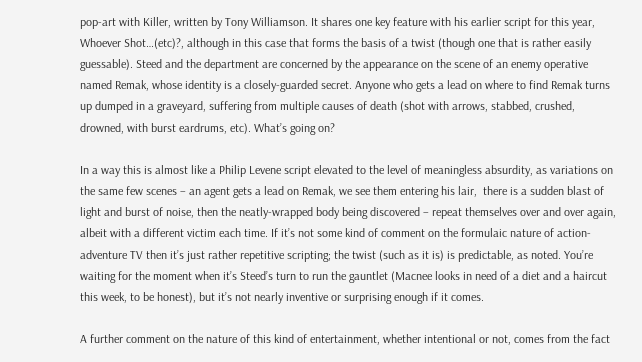pop-art with Killer, written by Tony Williamson. It shares one key feature with his earlier script for this year, Whoever Shot…(etc)?, although in this case that forms the basis of a twist (though one that is rather easily guessable). Steed and the department are concerned by the appearance on the scene of an enemy operative named Remak, whose identity is a closely-guarded secret. Anyone who gets a lead on where to find Remak turns up dumped in a graveyard, suffering from multiple causes of death (shot with arrows, stabbed, crushed, drowned, with burst eardrums, etc). What’s going on?

In a way this is almost like a Philip Levene script elevated to the level of meaningless absurdity, as variations on the same few scenes – an agent gets a lead on Remak, we see them entering his lair,  there is a sudden blast of light and burst of noise, then the neatly-wrapped body being discovered – repeat themselves over and over again, albeit with a different victim each time. If it’s not some kind of comment on the formulaic nature of action-adventure TV then it’s just rather repetitive scripting; the twist (such as it is) is predictable, as noted. You’re waiting for the moment when it’s Steed’s turn to run the gauntlet (Macnee looks in need of a diet and a haircut this week, to be honest), but it’s not nearly inventive or surprising enough if it comes.

A further comment on the nature of this kind of entertainment, whether intentional or not, comes from the fact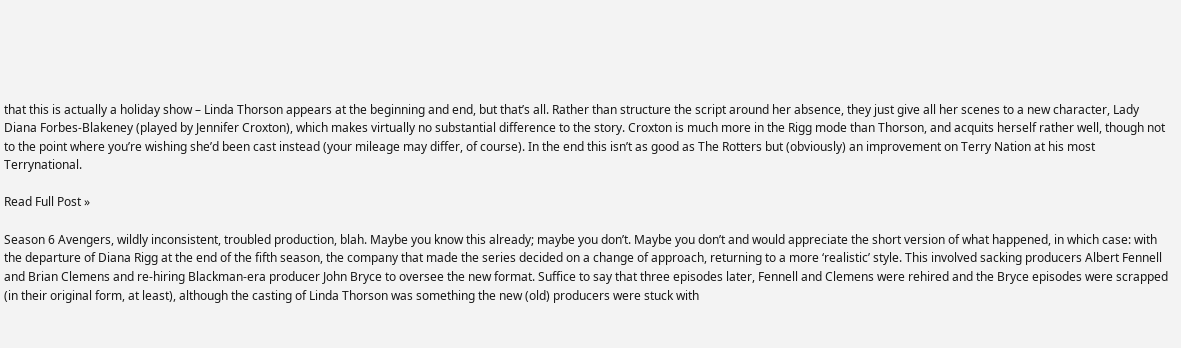that this is actually a holiday show – Linda Thorson appears at the beginning and end, but that’s all. Rather than structure the script around her absence, they just give all her scenes to a new character, Lady Diana Forbes-Blakeney (played by Jennifer Croxton), which makes virtually no substantial difference to the story. Croxton is much more in the Rigg mode than Thorson, and acquits herself rather well, though not to the point where you’re wishing she’d been cast instead (your mileage may differ, of course). In the end this isn’t as good as The Rotters but (obviously) an improvement on Terry Nation at his most Terrynational.

Read Full Post »

Season 6 Avengers, wildly inconsistent, troubled production, blah. Maybe you know this already; maybe you don’t. Maybe you don’t and would appreciate the short version of what happened, in which case: with the departure of Diana Rigg at the end of the fifth season, the company that made the series decided on a change of approach, returning to a more ‘realistic’ style. This involved sacking producers Albert Fennell and Brian Clemens and re-hiring Blackman-era producer John Bryce to oversee the new format. Suffice to say that three episodes later, Fennell and Clemens were rehired and the Bryce episodes were scrapped (in their original form, at least), although the casting of Linda Thorson was something the new (old) producers were stuck with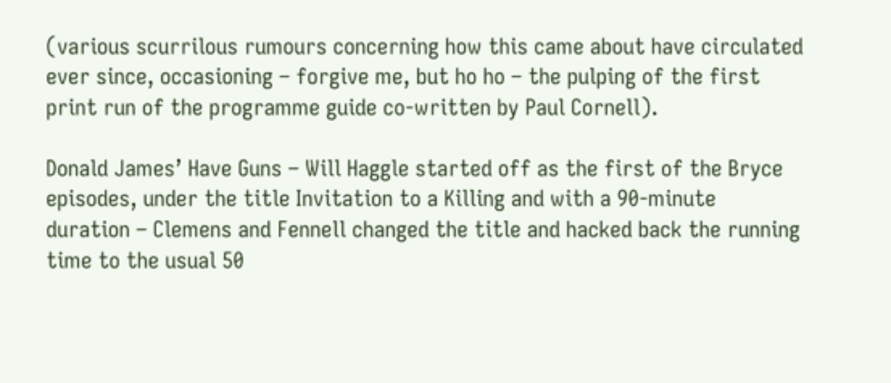(various scurrilous rumours concerning how this came about have circulated ever since, occasioning – forgive me, but ho ho – the pulping of the first print run of the programme guide co-written by Paul Cornell).

Donald James’ Have Guns – Will Haggle started off as the first of the Bryce episodes, under the title Invitation to a Killing and with a 90-minute duration – Clemens and Fennell changed the title and hacked back the running time to the usual 50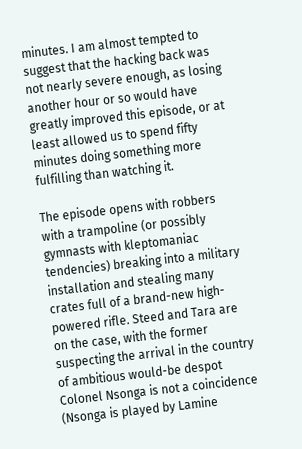minutes. I am almost tempted to suggest that the hacking back was not nearly severe enough, as losing another hour or so would have greatly improved this episode, or at least allowed us to spend fifty minutes doing something more fulfilling than watching it.

The episode opens with robbers with a trampoline (or possibly gymnasts with kleptomaniac tendencies) breaking into a military installation and stealing many crates full of a brand-new high-powered rifle. Steed and Tara are on the case, with the former suspecting the arrival in the country of ambitious would-be despot Colonel Nsonga is not a coincidence (Nsonga is played by Lamine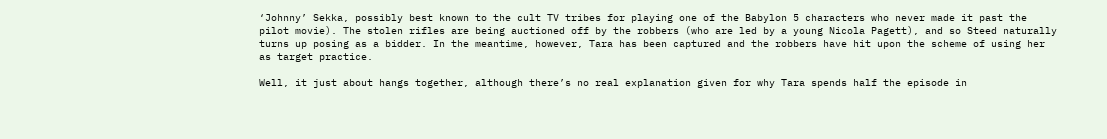‘Johnny’ Sekka, possibly best known to the cult TV tribes for playing one of the Babylon 5 characters who never made it past the pilot movie). The stolen rifles are being auctioned off by the robbers (who are led by a young Nicola Pagett), and so Steed naturally turns up posing as a bidder. In the meantime, however, Tara has been captured and the robbers have hit upon the scheme of using her as target practice.

Well, it just about hangs together, although there’s no real explanation given for why Tara spends half the episode in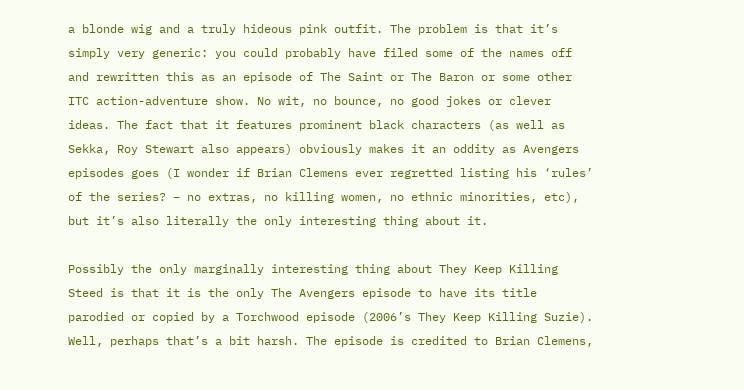a blonde wig and a truly hideous pink outfit. The problem is that it’s simply very generic: you could probably have filed some of the names off and rewritten this as an episode of The Saint or The Baron or some other ITC action-adventure show. No wit, no bounce, no good jokes or clever ideas. The fact that it features prominent black characters (as well as Sekka, Roy Stewart also appears) obviously makes it an oddity as Avengers episodes goes (I wonder if Brian Clemens ever regretted listing his ‘rules’ of the series? – no extras, no killing women, no ethnic minorities, etc), but it’s also literally the only interesting thing about it.

Possibly the only marginally interesting thing about They Keep Killing Steed is that it is the only The Avengers episode to have its title parodied or copied by a Torchwood episode (2006’s They Keep Killing Suzie). Well, perhaps that’s a bit harsh. The episode is credited to Brian Clemens,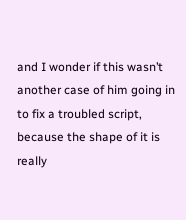and I wonder if this wasn’t another case of him going in to fix a troubled script, because the shape of it is really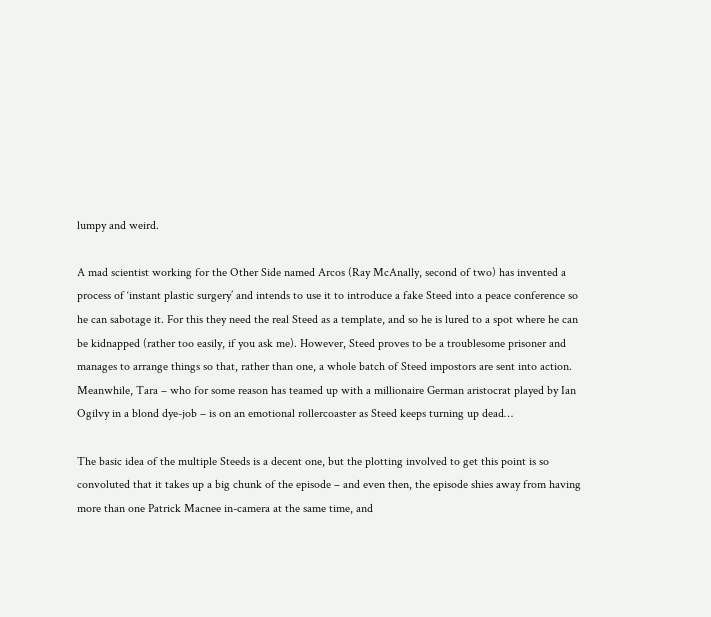lumpy and weird.

A mad scientist working for the Other Side named Arcos (Ray McAnally, second of two) has invented a process of ‘instant plastic surgery’ and intends to use it to introduce a fake Steed into a peace conference so he can sabotage it. For this they need the real Steed as a template, and so he is lured to a spot where he can be kidnapped (rather too easily, if you ask me). However, Steed proves to be a troublesome prisoner and manages to arrange things so that, rather than one, a whole batch of Steed impostors are sent into action. Meanwhile, Tara – who for some reason has teamed up with a millionaire German aristocrat played by Ian Ogilvy in a blond dye-job – is on an emotional rollercoaster as Steed keeps turning up dead…

The basic idea of the multiple Steeds is a decent one, but the plotting involved to get this point is so convoluted that it takes up a big chunk of the episode – and even then, the episode shies away from having more than one Patrick Macnee in-camera at the same time, and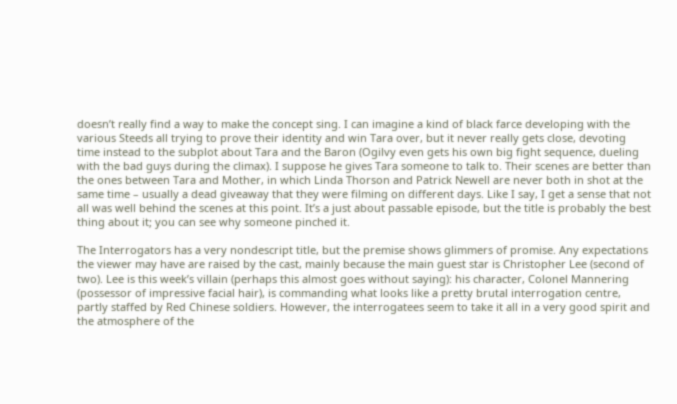doesn’t really find a way to make the concept sing. I can imagine a kind of black farce developing with the various Steeds all trying to prove their identity and win Tara over, but it never really gets close, devoting time instead to the subplot about Tara and the Baron (Ogilvy even gets his own big fight sequence, dueling with the bad guys during the climax). I suppose he gives Tara someone to talk to. Their scenes are better than the ones between Tara and Mother, in which Linda Thorson and Patrick Newell are never both in shot at the same time – usually a dead giveaway that they were filming on different days. Like I say, I get a sense that not all was well behind the scenes at this point. It’s a just about passable episode, but the title is probably the best thing about it; you can see why someone pinched it.

The Interrogators has a very nondescript title, but the premise shows glimmers of promise. Any expectations the viewer may have are raised by the cast, mainly because the main guest star is Christopher Lee (second of two). Lee is this week’s villain (perhaps this almost goes without saying): his character, Colonel Mannering (possessor of impressive facial hair), is commanding what looks like a pretty brutal interrogation centre, partly staffed by Red Chinese soldiers. However, the interrogatees seem to take it all in a very good spirit and the atmosphere of the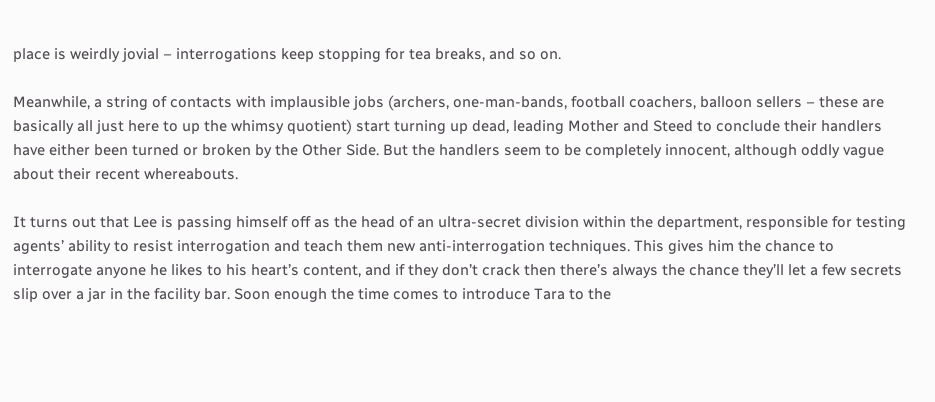place is weirdly jovial – interrogations keep stopping for tea breaks, and so on.

Meanwhile, a string of contacts with implausible jobs (archers, one-man-bands, football coachers, balloon sellers – these are basically all just here to up the whimsy quotient) start turning up dead, leading Mother and Steed to conclude their handlers have either been turned or broken by the Other Side. But the handlers seem to be completely innocent, although oddly vague about their recent whereabouts.

It turns out that Lee is passing himself off as the head of an ultra-secret division within the department, responsible for testing agents’ ability to resist interrogation and teach them new anti-interrogation techniques. This gives him the chance to interrogate anyone he likes to his heart’s content, and if they don’t crack then there’s always the chance they’ll let a few secrets slip over a jar in the facility bar. Soon enough the time comes to introduce Tara to the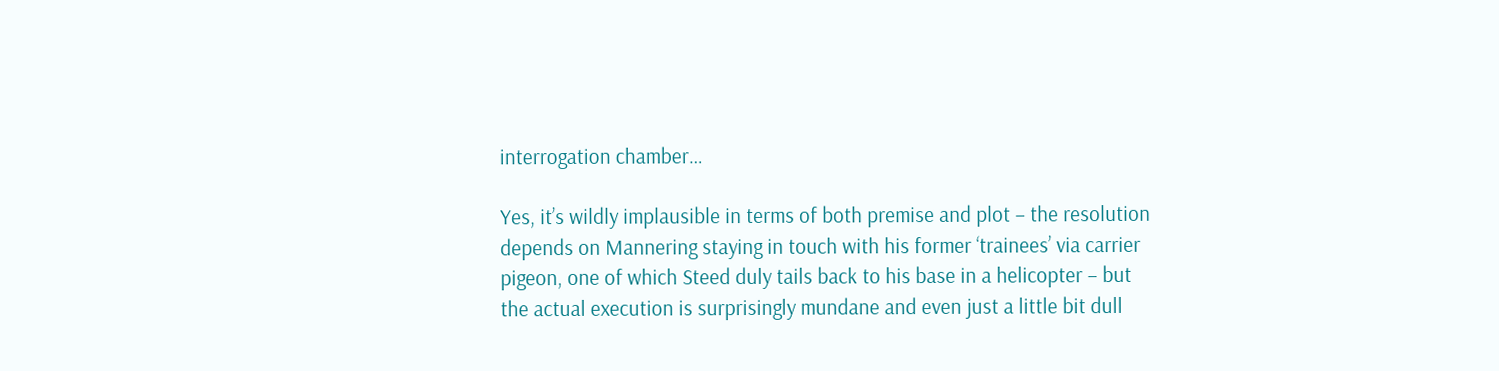interrogation chamber…

Yes, it’s wildly implausible in terms of both premise and plot – the resolution depends on Mannering staying in touch with his former ‘trainees’ via carrier pigeon, one of which Steed duly tails back to his base in a helicopter – but the actual execution is surprisingly mundane and even just a little bit dull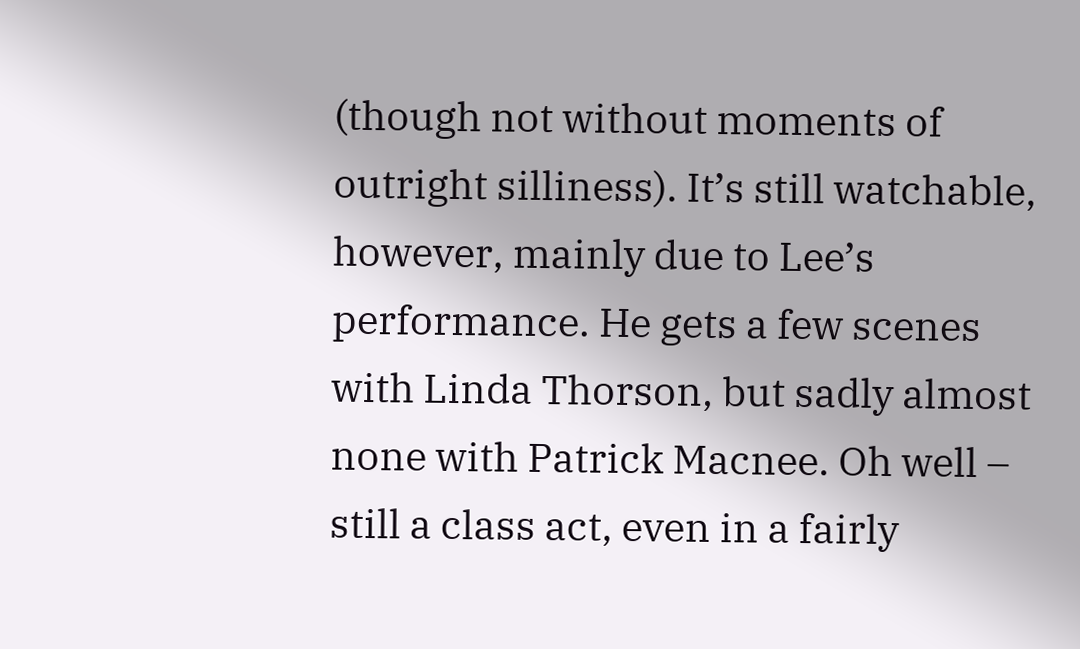(though not without moments of outright silliness). It’s still watchable, however, mainly due to Lee’s performance. He gets a few scenes with Linda Thorson, but sadly almost none with Patrick Macnee. Oh well – still a class act, even in a fairly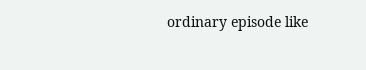ordinary episode like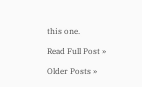this one.

Read Full Post »

Older Posts »